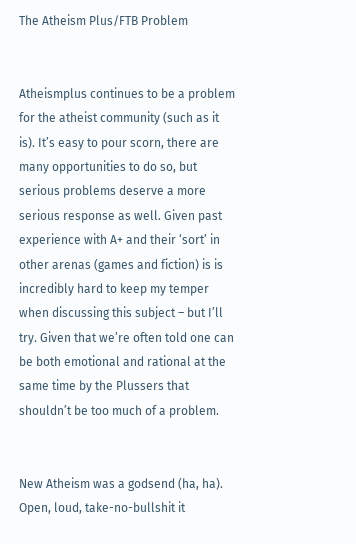The Atheism Plus/FTB Problem


Atheismplus continues to be a problem for the atheist community (such as it is). It’s easy to pour scorn, there are many opportunities to do so, but serious problems deserve a more serious response as well. Given past experience with A+ and their ‘sort’ in other arenas (games and fiction) is is incredibly hard to keep my temper when discussing this subject – but I’ll try. Given that we’re often told one can be both emotional and rational at the same time by the Plussers that shouldn’t be too much of a problem.


New Atheism was a godsend (ha, ha). Open, loud, take-no-bullshit it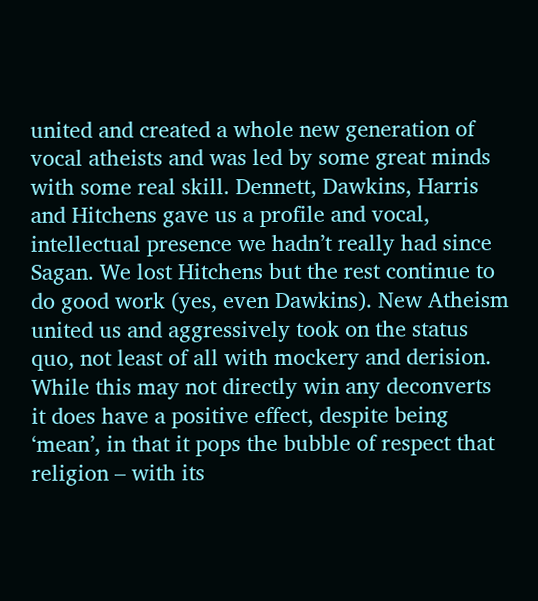united and created a whole new generation of vocal atheists and was led by some great minds with some real skill. Dennett, Dawkins, Harris and Hitchens gave us a profile and vocal, intellectual presence we hadn’t really had since Sagan. We lost Hitchens but the rest continue to do good work (yes, even Dawkins). New Atheism united us and aggressively took on the status quo, not least of all with mockery and derision. While this may not directly win any deconverts it does have a positive effect, despite being ‘mean’, in that it pops the bubble of respect that religion – with its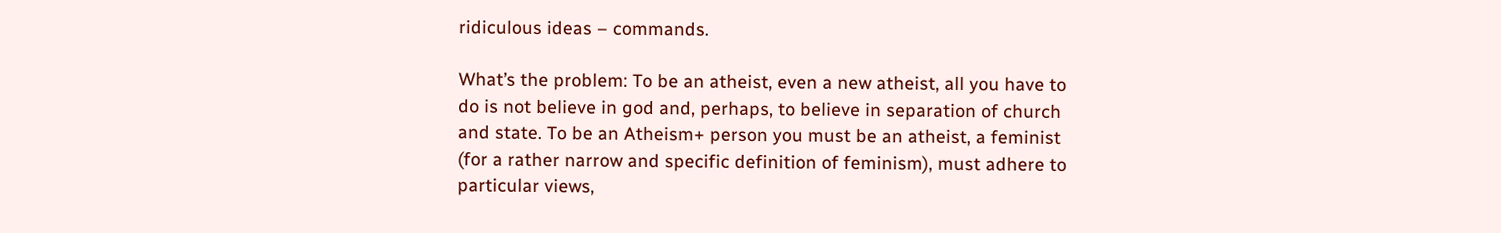ridiculous ideas – commands.

What’s the problem: To be an atheist, even a new atheist, all you have to do is not believe in god and, perhaps, to believe in separation of church and state. To be an Atheism+ person you must be an atheist, a feminist (for a rather narrow and specific definition of feminism), must adhere to particular views,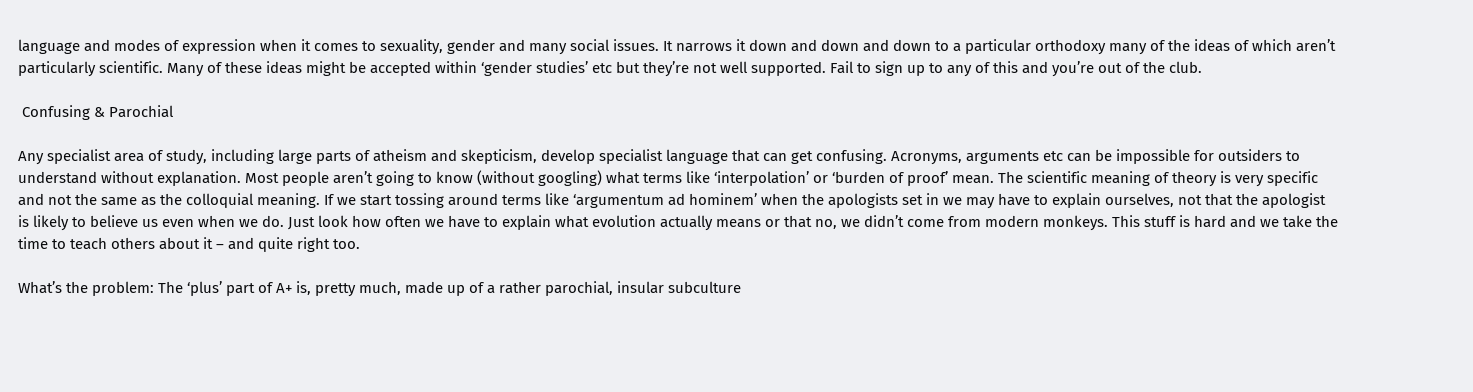language and modes of expression when it comes to sexuality, gender and many social issues. It narrows it down and down and down to a particular orthodoxy many of the ideas of which aren’t particularly scientific. Many of these ideas might be accepted within ‘gender studies’ etc but they’re not well supported. Fail to sign up to any of this and you’re out of the club.

 Confusing & Parochial

Any specialist area of study, including large parts of atheism and skepticism, develop specialist language that can get confusing. Acronyms, arguments etc can be impossible for outsiders to understand without explanation. Most people aren’t going to know (without googling) what terms like ‘interpolation’ or ‘burden of proof’ mean. The scientific meaning of theory is very specific and not the same as the colloquial meaning. If we start tossing around terms like ‘argumentum ad hominem’ when the apologists set in we may have to explain ourselves, not that the apologist is likely to believe us even when we do. Just look how often we have to explain what evolution actually means or that no, we didn’t come from modern monkeys. This stuff is hard and we take the time to teach others about it – and quite right too.

What’s the problem: The ‘plus’ part of A+ is, pretty much, made up of a rather parochial, insular subculture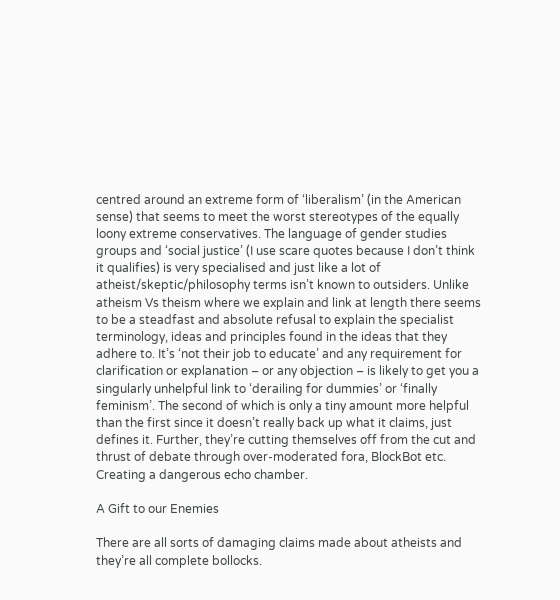centred around an extreme form of ‘liberalism’ (in the American sense) that seems to meet the worst stereotypes of the equally loony extreme conservatives. The language of gender studies groups and ‘social justice’ (I use scare quotes because I don’t think it qualifies) is very specialised and just like a lot of atheist/skeptic/philosophy terms isn’t known to outsiders. Unlike atheism Vs theism where we explain and link at length there seems to be a steadfast and absolute refusal to explain the specialist terminology, ideas and principles found in the ideas that they adhere to. It’s ‘not their job to educate’ and any requirement for clarification or explanation – or any objection – is likely to get you a singularly unhelpful link to ‘derailing for dummies’ or ‘finally feminism’. The second of which is only a tiny amount more helpful than the first since it doesn’t really back up what it claims, just defines it. Further, they’re cutting themselves off from the cut and thrust of debate through over-moderated fora, BlockBot etc. Creating a dangerous echo chamber.

A Gift to our Enemies

There are all sorts of damaging claims made about atheists and they’re all complete bollocks.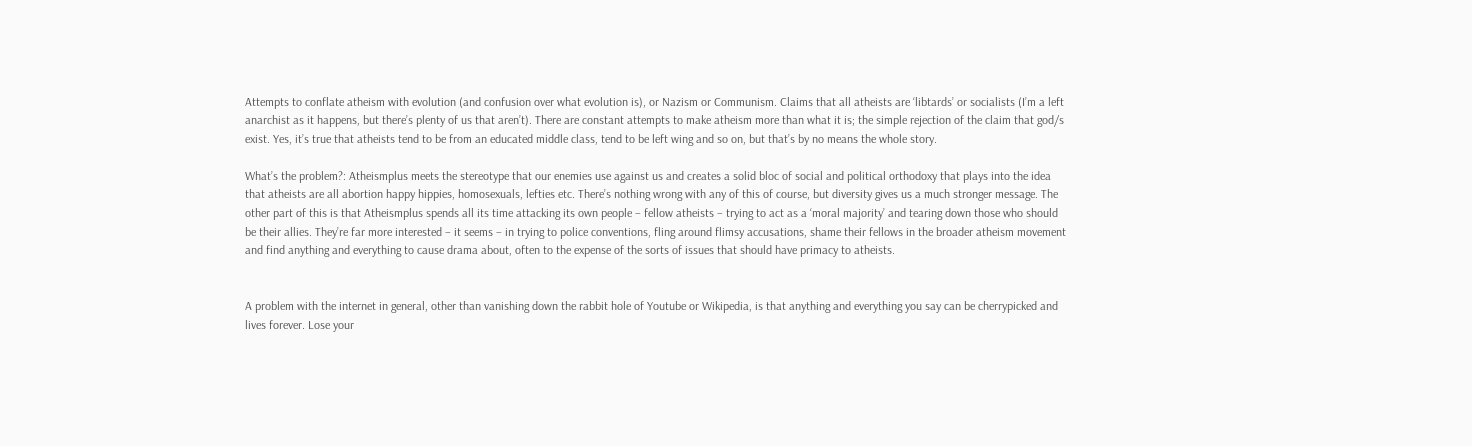Attempts to conflate atheism with evolution (and confusion over what evolution is), or Nazism or Communism. Claims that all atheists are ‘libtards’ or socialists (I’m a left anarchist as it happens, but there’s plenty of us that aren’t). There are constant attempts to make atheism more than what it is; the simple rejection of the claim that god/s exist. Yes, it’s true that atheists tend to be from an educated middle class, tend to be left wing and so on, but that’s by no means the whole story.

What’s the problem?: Atheismplus meets the stereotype that our enemies use against us and creates a solid bloc of social and political orthodoxy that plays into the idea that atheists are all abortion happy hippies, homosexuals, lefties etc. There’s nothing wrong with any of this of course, but diversity gives us a much stronger message. The other part of this is that Atheismplus spends all its time attacking its own people – fellow atheists – trying to act as a ‘moral majority’ and tearing down those who should be their allies. They’re far more interested – it seems – in trying to police conventions, fling around flimsy accusations, shame their fellows in the broader atheism movement and find anything and everything to cause drama about, often to the expense of the sorts of issues that should have primacy to atheists.


A problem with the internet in general, other than vanishing down the rabbit hole of Youtube or Wikipedia, is that anything and everything you say can be cherrypicked and lives forever. Lose your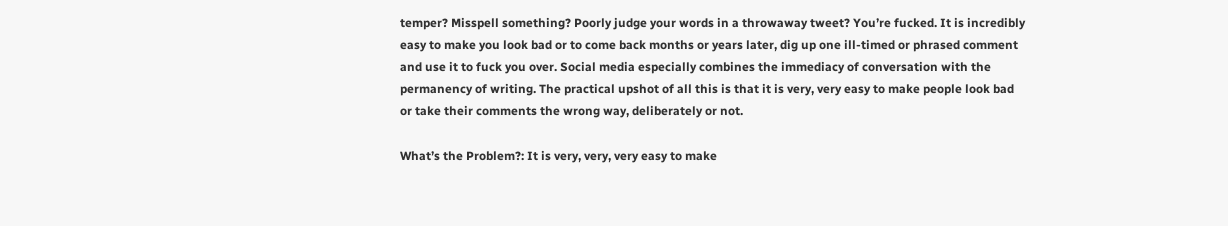temper? Misspell something? Poorly judge your words in a throwaway tweet? You’re fucked. It is incredibly easy to make you look bad or to come back months or years later, dig up one ill-timed or phrased comment and use it to fuck you over. Social media especially combines the immediacy of conversation with the permanency of writing. The practical upshot of all this is that it is very, very easy to make people look bad or take their comments the wrong way, deliberately or not.

What’s the Problem?: It is very, very, very easy to make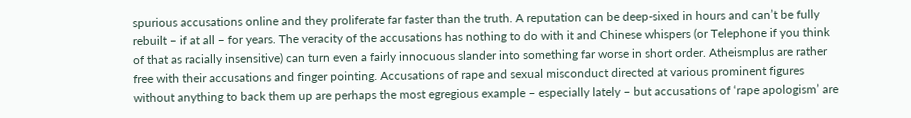spurious accusations online and they proliferate far faster than the truth. A reputation can be deep-sixed in hours and can’t be fully rebuilt – if at all – for years. The veracity of the accusations has nothing to do with it and Chinese whispers (or Telephone if you think of that as racially insensitive) can turn even a fairly innocuous slander into something far worse in short order. Atheismplus are rather free with their accusations and finger pointing. Accusations of rape and sexual misconduct directed at various prominent figures without anything to back them up are perhaps the most egregious example – especially lately – but accusations of ‘rape apologism’ are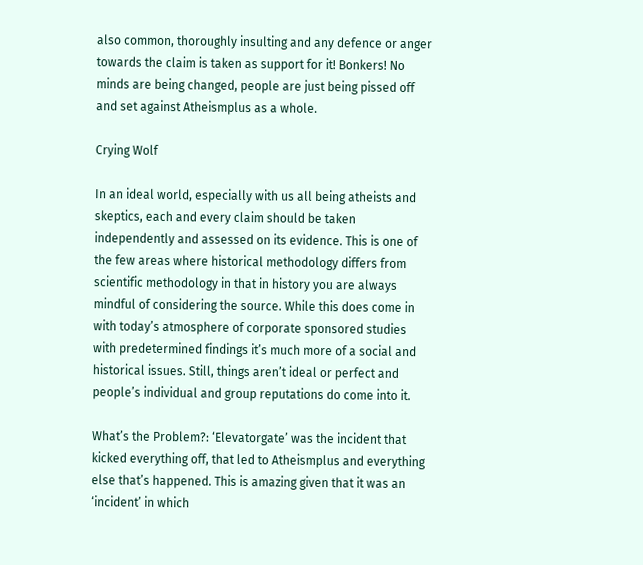also common, thoroughly insulting and any defence or anger towards the claim is taken as support for it! Bonkers! No minds are being changed, people are just being pissed off and set against Atheismplus as a whole.

Crying Wolf

In an ideal world, especially with us all being atheists and skeptics, each and every claim should be taken independently and assessed on its evidence. This is one of the few areas where historical methodology differs from scientific methodology in that in history you are always mindful of considering the source. While this does come in with today’s atmosphere of corporate sponsored studies with predetermined findings it’s much more of a social and historical issues. Still, things aren’t ideal or perfect and people’s individual and group reputations do come into it.

What’s the Problem?: ‘Elevatorgate’ was the incident that kicked everything off, that led to Atheismplus and everything else that’s happened. This is amazing given that it was an ‘incident’ in which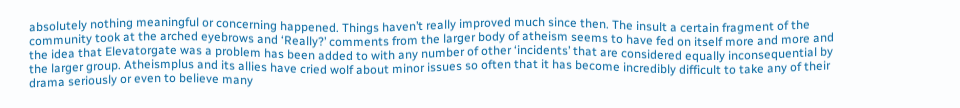absolutely nothing meaningful or concerning happened. Things haven’t really improved much since then. The insult a certain fragment of the community took at the arched eyebrows and ‘Really?’ comments from the larger body of atheism seems to have fed on itself more and more and the idea that Elevatorgate was a problem has been added to with any number of other ‘incidents’ that are considered equally inconsequential by the larger group. Atheismplus and its allies have cried wolf about minor issues so often that it has become incredibly difficult to take any of their drama seriously or even to believe many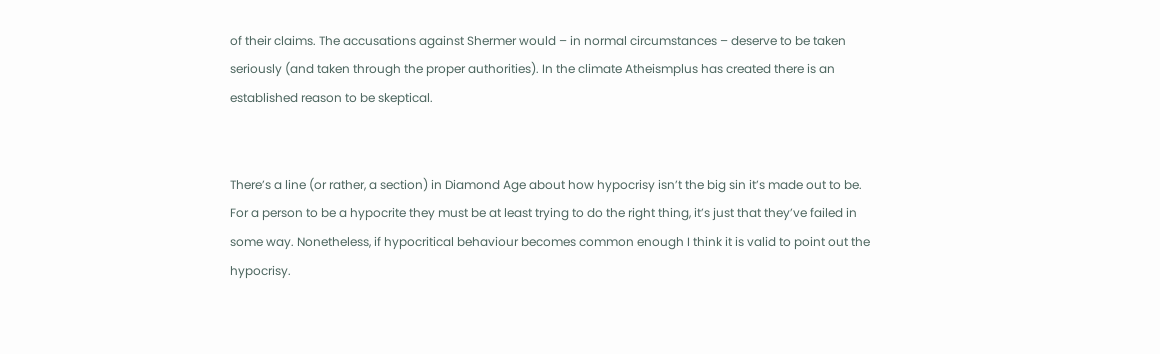of their claims. The accusations against Shermer would – in normal circumstances – deserve to be taken seriously (and taken through the proper authorities). In the climate Atheismplus has created there is an established reason to be skeptical.


There’s a line (or rather, a section) in Diamond Age about how hypocrisy isn’t the big sin it’s made out to be. For a person to be a hypocrite they must be at least trying to do the right thing, it’s just that they’ve failed in some way. Nonetheless, if hypocritical behaviour becomes common enough I think it is valid to point out the hypocrisy.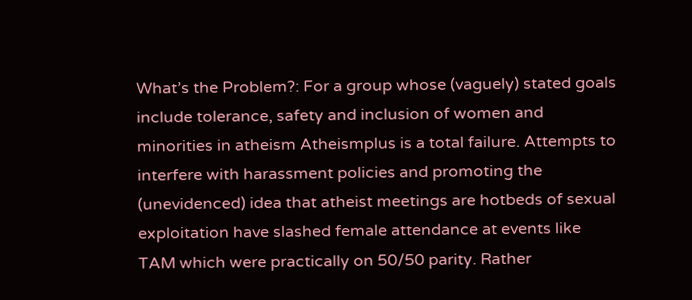What’s the Problem?: For a group whose (vaguely) stated goals include tolerance, safety and inclusion of women and minorities in atheism Atheismplus is a total failure. Attempts to interfere with harassment policies and promoting the (unevidenced) idea that atheist meetings are hotbeds of sexual exploitation have slashed female attendance at events like TAM which were practically on 50/50 parity. Rather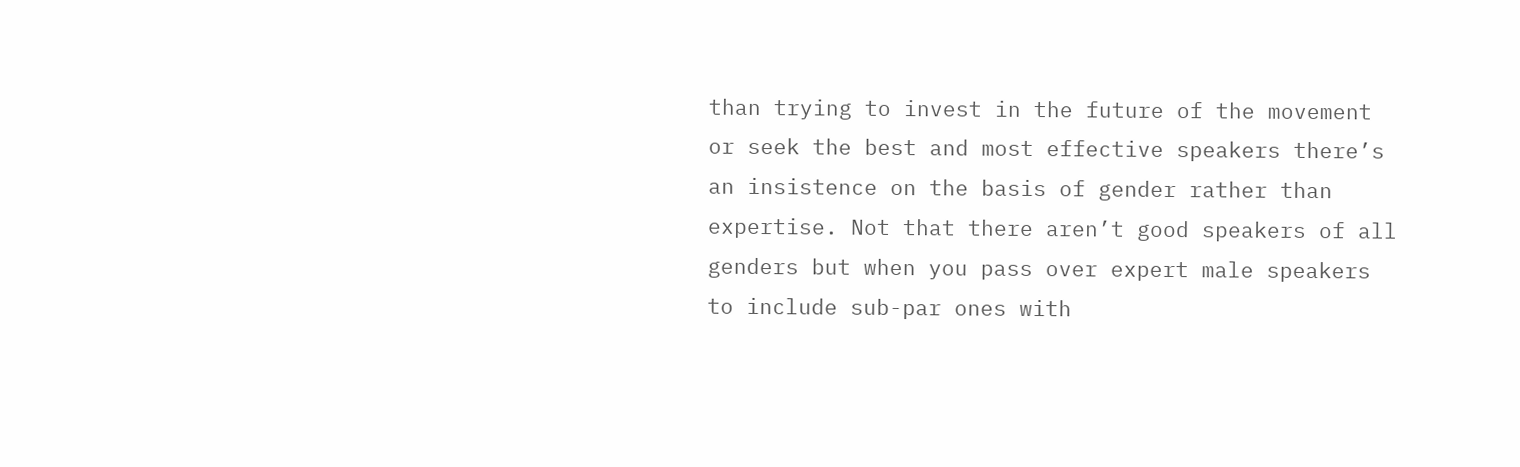than trying to invest in the future of the movement or seek the best and most effective speakers there’s an insistence on the basis of gender rather than expertise. Not that there aren’t good speakers of all genders but when you pass over expert male speakers to include sub-par ones with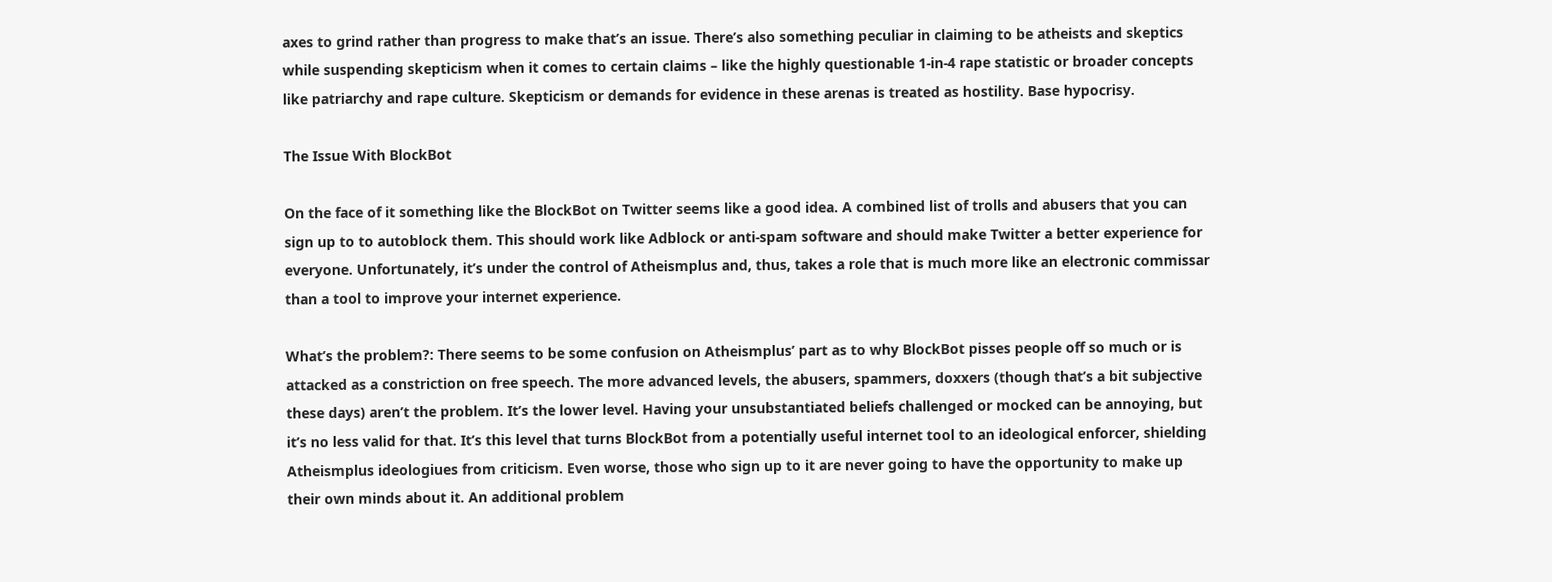axes to grind rather than progress to make that’s an issue. There’s also something peculiar in claiming to be atheists and skeptics while suspending skepticism when it comes to certain claims – like the highly questionable 1-in-4 rape statistic or broader concepts like patriarchy and rape culture. Skepticism or demands for evidence in these arenas is treated as hostility. Base hypocrisy.

The Issue With BlockBot

On the face of it something like the BlockBot on Twitter seems like a good idea. A combined list of trolls and abusers that you can sign up to to autoblock them. This should work like Adblock or anti-spam software and should make Twitter a better experience for everyone. Unfortunately, it’s under the control of Atheismplus and, thus, takes a role that is much more like an electronic commissar than a tool to improve your internet experience.

What’s the problem?: There seems to be some confusion on Atheismplus’ part as to why BlockBot pisses people off so much or is attacked as a constriction on free speech. The more advanced levels, the abusers, spammers, doxxers (though that’s a bit subjective these days) aren’t the problem. It’s the lower level. Having your unsubstantiated beliefs challenged or mocked can be annoying, but it’s no less valid for that. It’s this level that turns BlockBot from a potentially useful internet tool to an ideological enforcer, shielding Atheismplus ideologiues from criticism. Even worse, those who sign up to it are never going to have the opportunity to make up their own minds about it. An additional problem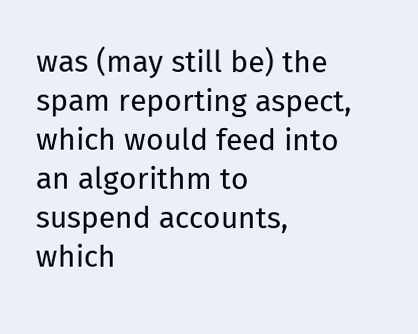was (may still be) the spam reporting aspect, which would feed into an algorithm to suspend accounts, which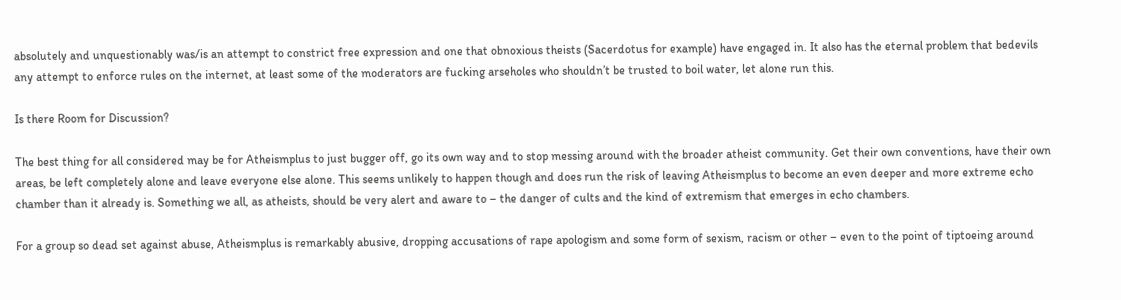absolutely and unquestionably was/is an attempt to constrict free expression and one that obnoxious theists (Sacerdotus for example) have engaged in. It also has the eternal problem that bedevils any attempt to enforce rules on the internet, at least some of the moderators are fucking arseholes who shouldn’t be trusted to boil water, let alone run this.

Is there Room for Discussion?

The best thing for all considered may be for Atheismplus to just bugger off, go its own way and to stop messing around with the broader atheist community. Get their own conventions, have their own areas, be left completely alone and leave everyone else alone. This seems unlikely to happen though and does run the risk of leaving Atheismplus to become an even deeper and more extreme echo chamber than it already is. Something we all, as atheists, should be very alert and aware to – the danger of cults and the kind of extremism that emerges in echo chambers.

For a group so dead set against abuse, Atheismplus is remarkably abusive, dropping accusations of rape apologism and some form of sexism, racism or other – even to the point of tiptoeing around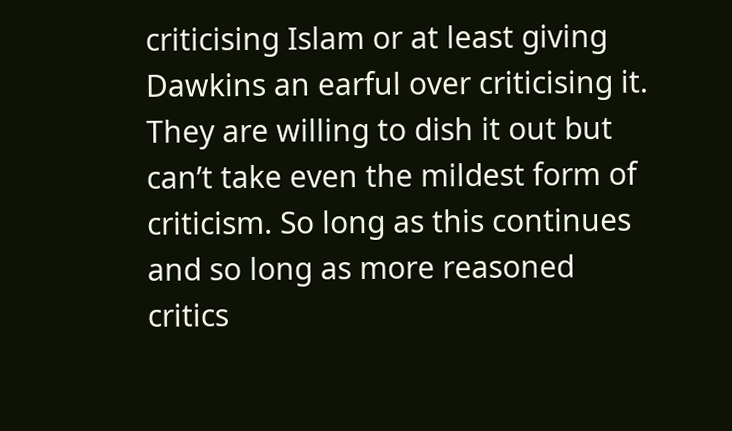criticising Islam or at least giving Dawkins an earful over criticising it. They are willing to dish it out but can’t take even the mildest form of criticism. So long as this continues and so long as more reasoned critics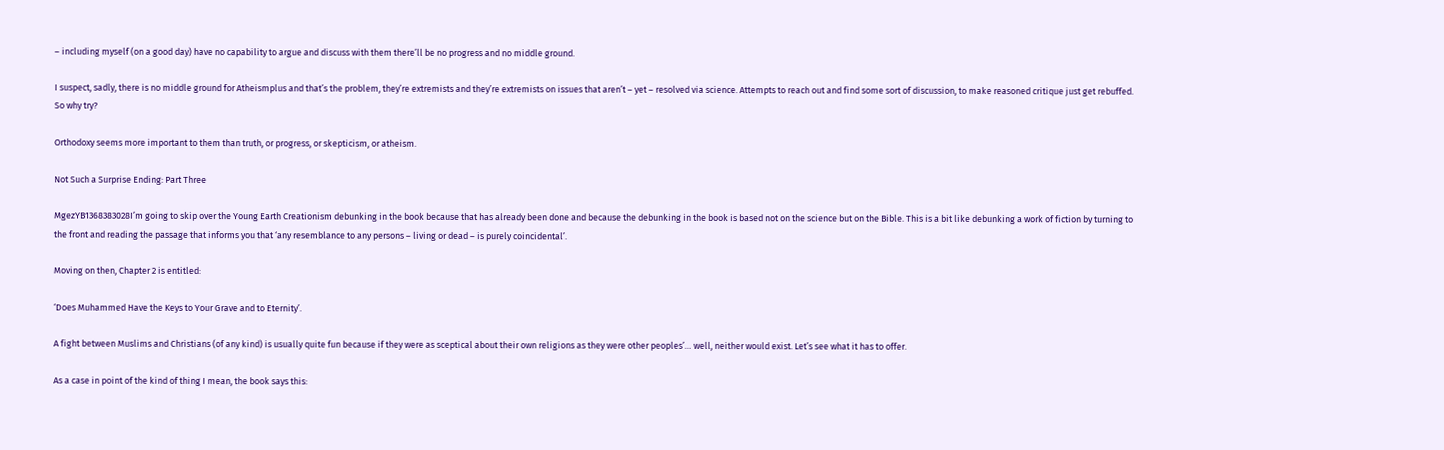– including myself (on a good day) have no capability to argue and discuss with them there’ll be no progress and no middle ground.

I suspect, sadly, there is no middle ground for Atheismplus and that’s the problem, they’re extremists and they’re extremists on issues that aren’t – yet – resolved via science. Attempts to reach out and find some sort of discussion, to make reasoned critique just get rebuffed. So why try?

Orthodoxy seems more important to them than truth, or progress, or skepticism, or atheism.

Not Such a Surprise Ending: Part Three

MgezYB1368383028I’m going to skip over the Young Earth Creationism debunking in the book because that has already been done and because the debunking in the book is based not on the science but on the Bible. This is a bit like debunking a work of fiction by turning to the front and reading the passage that informs you that ‘any resemblance to any persons – living or dead – is purely coincidental’.

Moving on then, Chapter 2 is entitled:

‘Does Muhammed Have the Keys to Your Grave and to Eternity’.

A fight between Muslims and Christians (of any kind) is usually quite fun because if they were as sceptical about their own religions as they were other peoples’… well, neither would exist. Let’s see what it has to offer.

As a case in point of the kind of thing I mean, the book says this: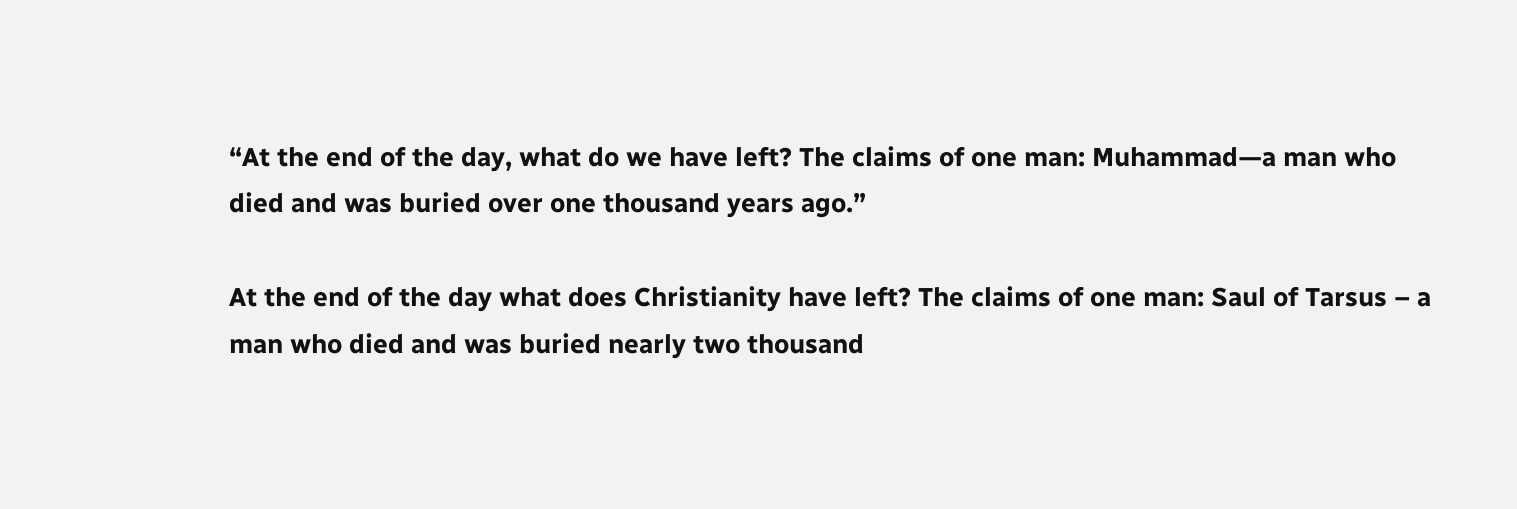“At the end of the day, what do we have left? The claims of one man: Muhammad—a man who died and was buried over one thousand years ago.”

At the end of the day what does Christianity have left? The claims of one man: Saul of Tarsus – a man who died and was buried nearly two thousand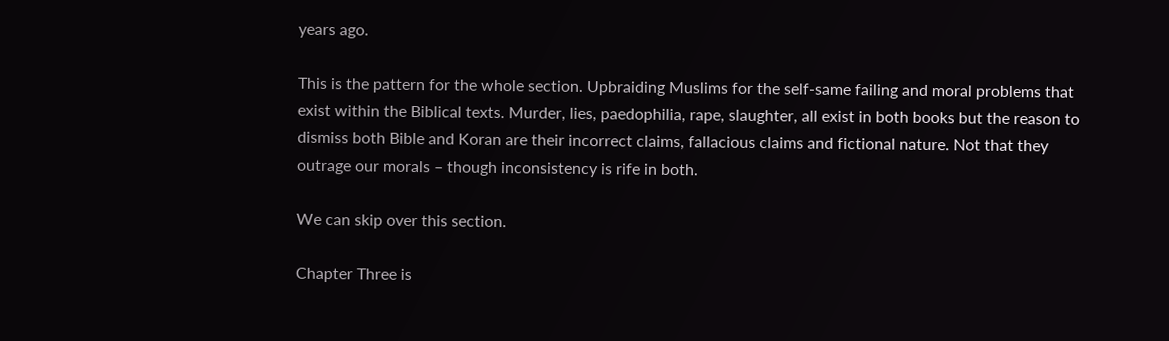years ago.

This is the pattern for the whole section. Upbraiding Muslims for the self-same failing and moral problems that exist within the Biblical texts. Murder, lies, paedophilia, rape, slaughter, all exist in both books but the reason to dismiss both Bible and Koran are their incorrect claims, fallacious claims and fictional nature. Not that they outrage our morals – though inconsistency is rife in both.

We can skip over this section.

Chapter Three is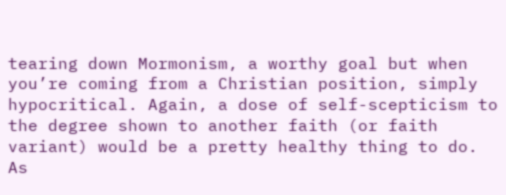tearing down Mormonism, a worthy goal but when you’re coming from a Christian position, simply hypocritical. Again, a dose of self-scepticism to the degree shown to another faith (or faith variant) would be a pretty healthy thing to do. As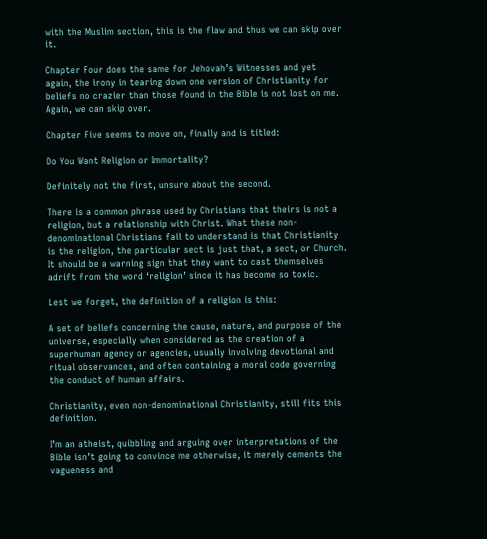with the Muslim section, this is the flaw and thus we can skip over it.

Chapter Four does the same for Jehovah’s Witnesses and yet again, the irony in tearing down one version of Christianity for beliefs no crazier than those found in the Bible is not lost on me. Again, we can skip over.

Chapter Five seems to move on, finally and is titled:

Do You Want Religion or Immortality?

Definitely not the first, unsure about the second.

There is a common phrase used by Christians that theirs is not a religion, but a relationship with Christ. What these non-denominational Christians fail to understand is that Christianity is the religion, the particular sect is just that, a sect, or Church. It should be a warning sign that they want to cast themselves adrift from the word ‘religion’ since it has become so toxic.

Lest we forget, the definition of a religion is this:

A set of beliefs concerning the cause, nature, and purpose of the universe, especially when considered as the creation of a superhuman agency or agencies, usually involving devotional and ritual observances, and often containing a moral code governing the conduct of human affairs.

Christianity, even non-denominational Christianity, still fits this definition.

I’m an atheist, quibbling and arguing over interpretations of the Bible isn’t going to convince me otherwise, it merely cements the vagueness and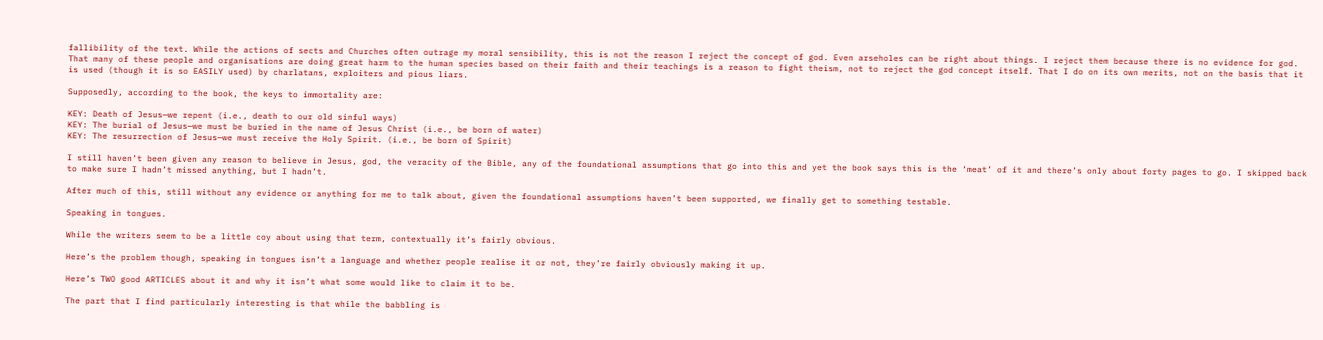fallibility of the text. While the actions of sects and Churches often outrage my moral sensibility, this is not the reason I reject the concept of god. Even arseholes can be right about things. I reject them because there is no evidence for god. That many of these people and organisations are doing great harm to the human species based on their faith and their teachings is a reason to fight theism, not to reject the god concept itself. That I do on its own merits, not on the basis that it is used (though it is so EASILY used) by charlatans, exploiters and pious liars.

Supposedly, according to the book, the keys to immortality are:

KEY: Death of Jesus—we repent (i.e., death to our old sinful ways)
KEY: The burial of Jesus—we must be buried in the name of Jesus Christ (i.e., be born of water)
KEY: The resurrection of Jesus—we must receive the Holy Spirit. (i.e., be born of Spirit)

I still haven’t been given any reason to believe in Jesus, god, the veracity of the Bible, any of the foundational assumptions that go into this and yet the book says this is the ‘meat’ of it and there’s only about forty pages to go. I skipped back to make sure I hadn’t missed anything, but I hadn’t.

After much of this, still without any evidence or anything for me to talk about, given the foundational assumptions haven’t been supported, we finally get to something testable.

Speaking in tongues.

While the writers seem to be a little coy about using that term, contextually it’s fairly obvious.

Here’s the problem though, speaking in tongues isn’t a language and whether people realise it or not, they’re fairly obviously making it up.

Here’s TWO good ARTICLES about it and why it isn’t what some would like to claim it to be.

The part that I find particularly interesting is that while the babbling is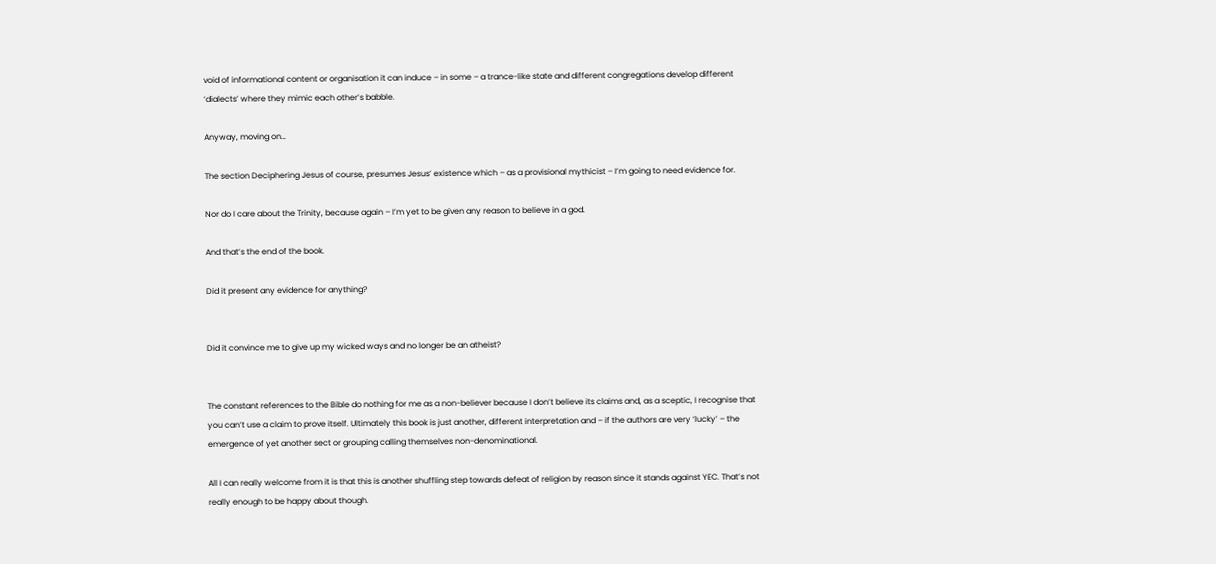void of informational content or organisation it can induce – in some – a trance-like state and different congregations develop different ‘dialects’ where they mimic each other’s babble.

Anyway, moving on…

The section Deciphering Jesus of course, presumes Jesus’ existence which – as a provisional mythicist – I’m going to need evidence for.

Nor do I care about the Trinity, because again – I’m yet to be given any reason to believe in a god.

And that’s the end of the book.

Did it present any evidence for anything?


Did it convince me to give up my wicked ways and no longer be an atheist?


The constant references to the Bible do nothing for me as a non-believer because I don’t believe its claims and, as a sceptic, I recognise that you can’t use a claim to prove itself. Ultimately this book is just another, different interpretation and – if the authors are very ‘lucky’ – the emergence of yet another sect or grouping calling themselves non-denominational.

All I can really welcome from it is that this is another shuffling step towards defeat of religion by reason since it stands against YEC. That’s not really enough to be happy about though.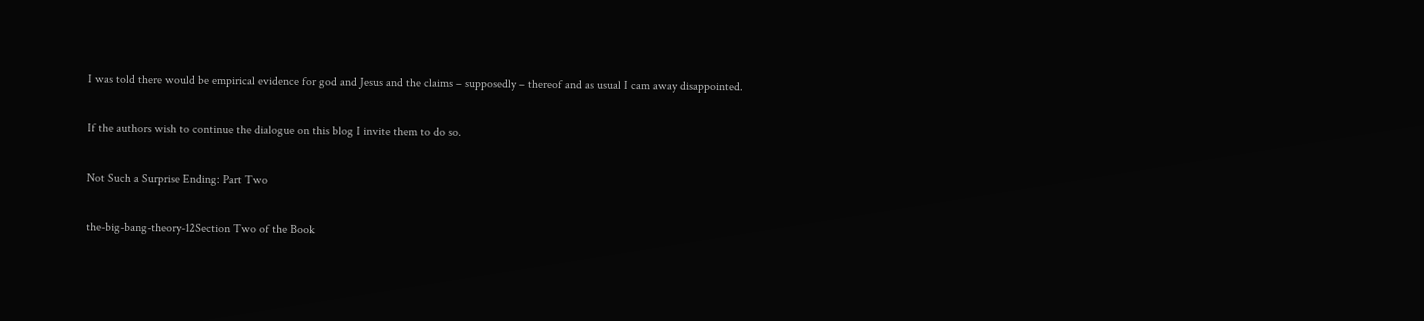I was told there would be empirical evidence for god and Jesus and the claims – supposedly – thereof and as usual I cam away disappointed.

If the authors wish to continue the dialogue on this blog I invite them to do so.

Not Such a Surprise Ending: Part Two

the-big-bang-theory-12Section Two of the Book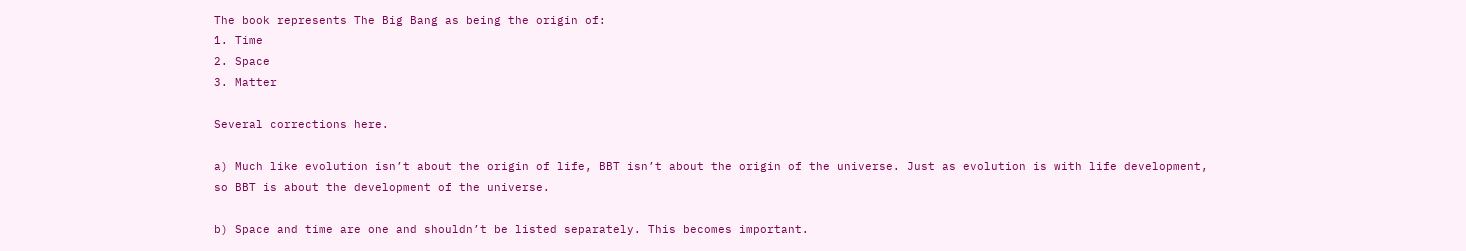The book represents The Big Bang as being the origin of:
1. Time
2. Space
3. Matter

Several corrections here.

a) Much like evolution isn’t about the origin of life, BBT isn’t about the origin of the universe. Just as evolution is with life development, so BBT is about the development of the universe.

b) Space and time are one and shouldn’t be listed separately. This becomes important.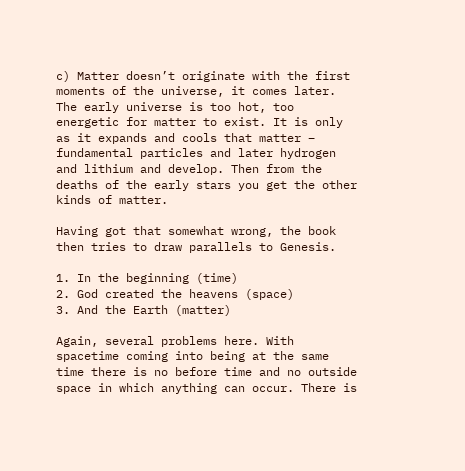c) Matter doesn’t originate with the first moments of the universe, it comes later. The early universe is too hot, too energetic for matter to exist. It is only as it expands and cools that matter – fundamental particles and later hydrogen and lithium and develop. Then from the deaths of the early stars you get the other kinds of matter.

Having got that somewhat wrong, the book then tries to draw parallels to Genesis.

1. In the beginning (time)
2. God created the heavens (space)
3. And the Earth (matter)

Again, several problems here. With spacetime coming into being at the same time there is no before time and no outside space in which anything can occur. There is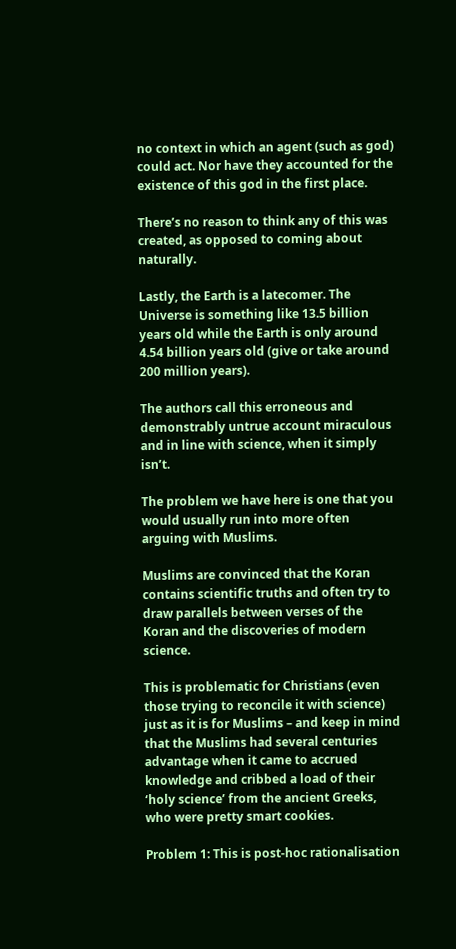no context in which an agent (such as god) could act. Nor have they accounted for the existence of this god in the first place.

There’s no reason to think any of this was created, as opposed to coming about naturally.

Lastly, the Earth is a latecomer. The Universe is something like 13.5 billion years old while the Earth is only around 4.54 billion years old (give or take around 200 million years).

The authors call this erroneous and demonstrably untrue account miraculous and in line with science, when it simply isn’t.

The problem we have here is one that you would usually run into more often arguing with Muslims.

Muslims are convinced that the Koran contains scientific truths and often try to draw parallels between verses of the Koran and the discoveries of modern science.

This is problematic for Christians (even those trying to reconcile it with science) just as it is for Muslims – and keep in mind that the Muslims had several centuries advantage when it came to accrued knowledge and cribbed a load of their ‘holy science’ from the ancient Greeks, who were pretty smart cookies.

Problem 1: This is post-hoc rationalisation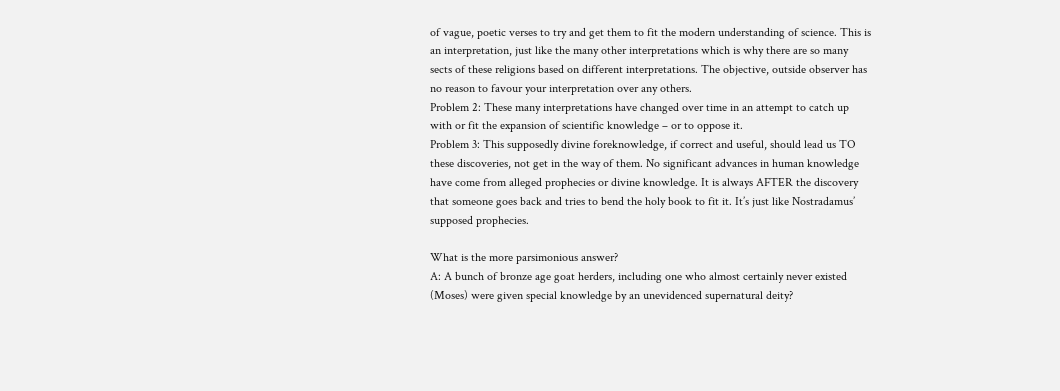of vague, poetic verses to try and get them to fit the modern understanding of science. This is an interpretation, just like the many other interpretations which is why there are so many sects of these religions based on different interpretations. The objective, outside observer has no reason to favour your interpretation over any others.
Problem 2: These many interpretations have changed over time in an attempt to catch up with or fit the expansion of scientific knowledge – or to oppose it.
Problem 3: This supposedly divine foreknowledge, if correct and useful, should lead us TO these discoveries, not get in the way of them. No significant advances in human knowledge have come from alleged prophecies or divine knowledge. It is always AFTER the discovery that someone goes back and tries to bend the holy book to fit it. It’s just like Nostradamus’ supposed prophecies.

What is the more parsimonious answer?
A: A bunch of bronze age goat herders, including one who almost certainly never existed (Moses) were given special knowledge by an unevidenced supernatural deity?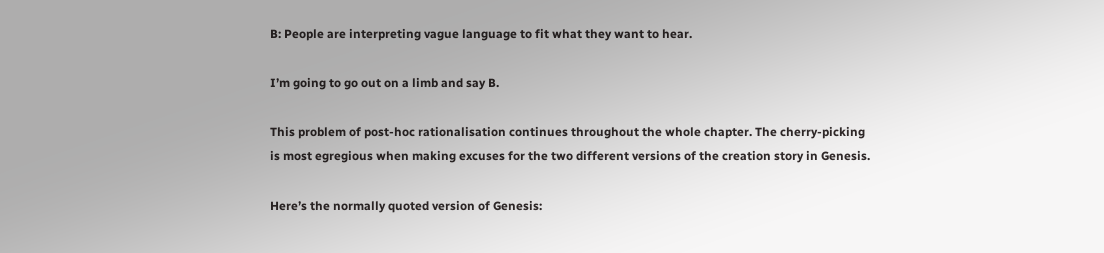B: People are interpreting vague language to fit what they want to hear.

I’m going to go out on a limb and say B.

This problem of post-hoc rationalisation continues throughout the whole chapter. The cherry-picking is most egregious when making excuses for the two different versions of the creation story in Genesis.

Here’s the normally quoted version of Genesis: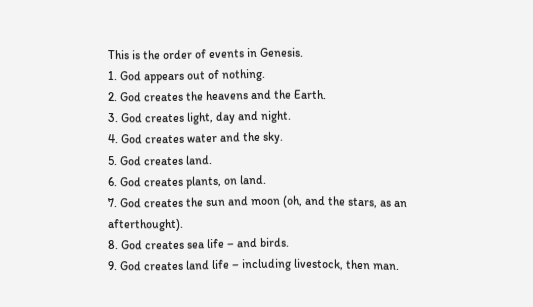This is the order of events in Genesis.
1. God appears out of nothing.
2. God creates the heavens and the Earth.
3. God creates light, day and night.
4. God creates water and the sky.
5. God creates land.
6. God creates plants, on land.
7. God creates the sun and moon (oh, and the stars, as an afterthought).
8. God creates sea life – and birds.
9. God creates land life – including livestock, then man.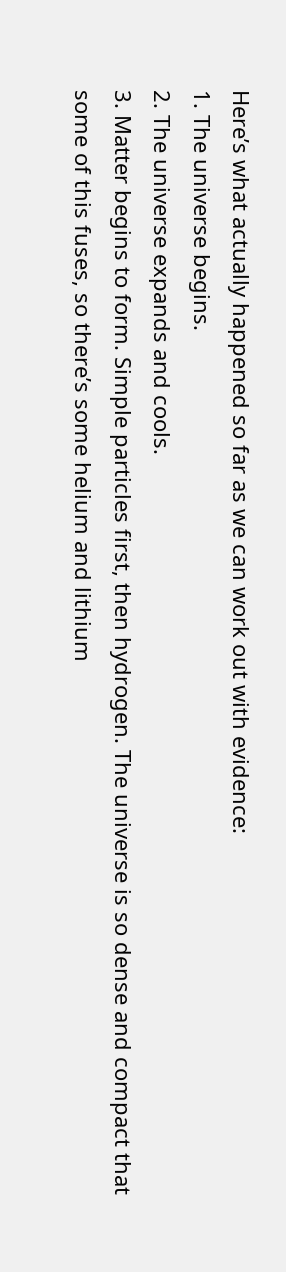Here’s what actually happened so far as we can work out with evidence:
1. The universe begins.
2. The universe expands and cools.
3. Matter begins to form. Simple particles first, then hydrogen. The universe is so dense and compact that some of this fuses, so there’s some helium and lithium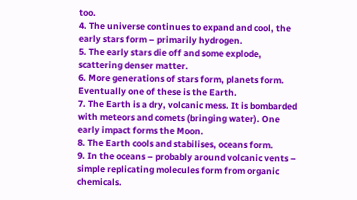too.
4. The universe continues to expand and cool, the early stars form – primarily hydrogen.
5. The early stars die off and some explode, scattering denser matter.
6. More generations of stars form, planets form. Eventually one of these is the Earth.
7. The Earth is a dry, volcanic mess. It is bombarded with meteors and comets (bringing water). One early impact forms the Moon.
8. The Earth cools and stabilises, oceans form.
9. In the oceans – probably around volcanic vents – simple replicating molecules form from organic chemicals.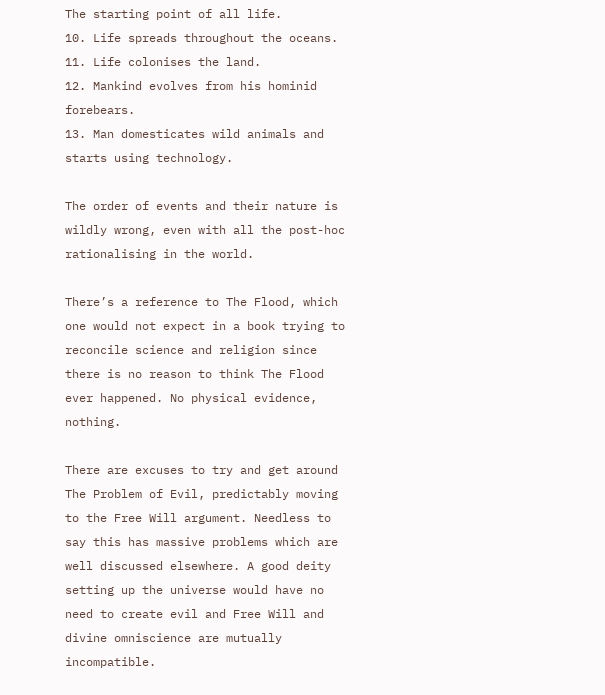The starting point of all life.
10. Life spreads throughout the oceans.
11. Life colonises the land.
12. Mankind evolves from his hominid forebears.
13. Man domesticates wild animals and starts using technology.

The order of events and their nature is wildly wrong, even with all the post-hoc rationalising in the world.

There’s a reference to The Flood, which one would not expect in a book trying to reconcile science and religion since there is no reason to think The Flood ever happened. No physical evidence, nothing.

There are excuses to try and get around The Problem of Evil, predictably moving to the Free Will argument. Needless to say this has massive problems which are well discussed elsewhere. A good deity setting up the universe would have no need to create evil and Free Will and divine omniscience are mutually incompatible.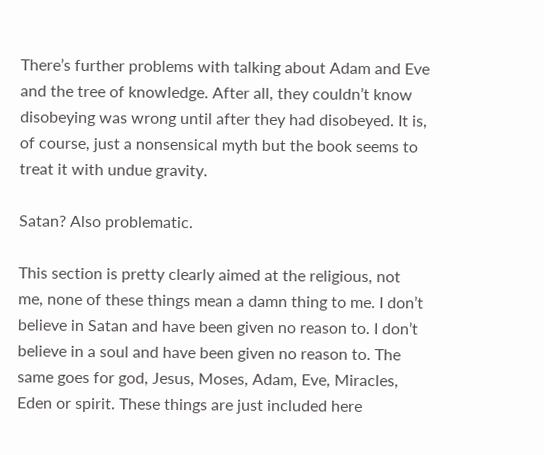There’s further problems with talking about Adam and Eve and the tree of knowledge. After all, they couldn’t know disobeying was wrong until after they had disobeyed. It is, of course, just a nonsensical myth but the book seems to treat it with undue gravity.

Satan? Also problematic.

This section is pretty clearly aimed at the religious, not me, none of these things mean a damn thing to me. I don’t believe in Satan and have been given no reason to. I don’t believe in a soul and have been given no reason to. The same goes for god, Jesus, Moses, Adam, Eve, Miracles, Eden or spirit. These things are just included here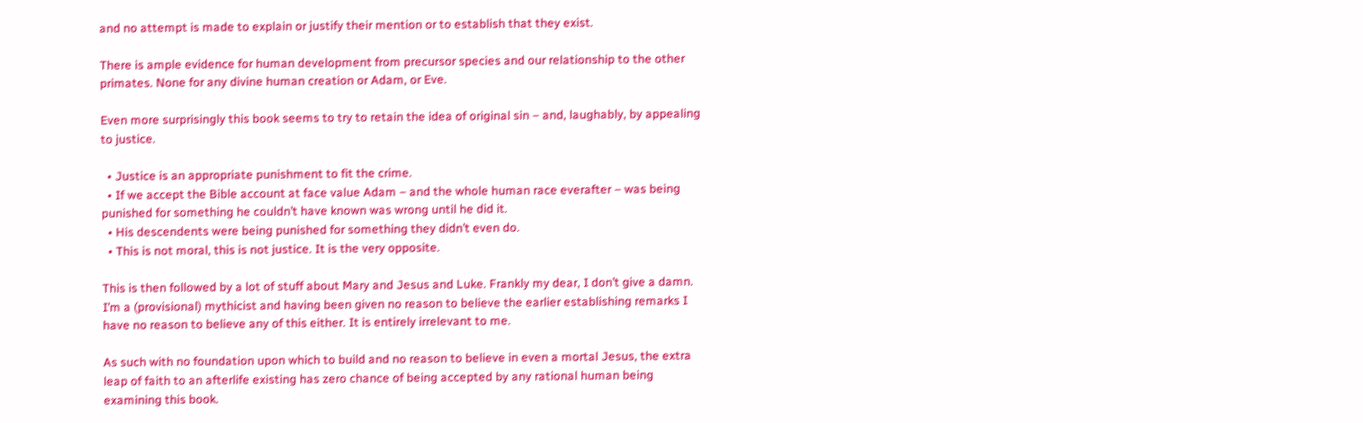and no attempt is made to explain or justify their mention or to establish that they exist.

There is ample evidence for human development from precursor species and our relationship to the other primates. None for any divine human creation or Adam, or Eve.

Even more surprisingly this book seems to try to retain the idea of original sin – and, laughably, by appealing to justice.

  • Justice is an appropriate punishment to fit the crime.
  • If we accept the Bible account at face value Adam – and the whole human race everafter – was being punished for something he couldn’t have known was wrong until he did it.
  • His descendents were being punished for something they didn’t even do.
  • This is not moral, this is not justice. It is the very opposite.

This is then followed by a lot of stuff about Mary and Jesus and Luke. Frankly my dear, I don’t give a damn. I’m a (provisional) mythicist and having been given no reason to believe the earlier establishing remarks I have no reason to believe any of this either. It is entirely irrelevant to me.

As such with no foundation upon which to build and no reason to believe in even a mortal Jesus, the extra leap of faith to an afterlife existing has zero chance of being accepted by any rational human being examining this book.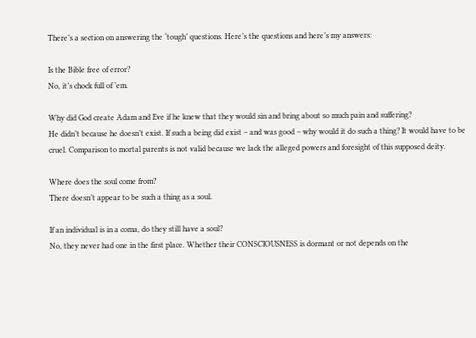There’s a section on answering the ‘tough’ questions. Here’s the questions and here’s my answers:

Is the Bible free of error?
No, it’s chock full of ’em.

Why did God create Adam and Eve if he knew that they would sin and bring about so much pain and suffering?
He didn’t because he doesn’t exist. If such a being did exist – and was good – why would it do such a thing? It would have to be cruel. Comparison to mortal parents is not valid because we lack the alleged powers and foresight of this supposed deity.

Where does the soul come from?
There doesn’t appear to be such a thing as a soul.

If an individual is in a coma, do they still have a soul?
No, they never had one in the first place. Whether their CONSCIOUSNESS is dormant or not depends on the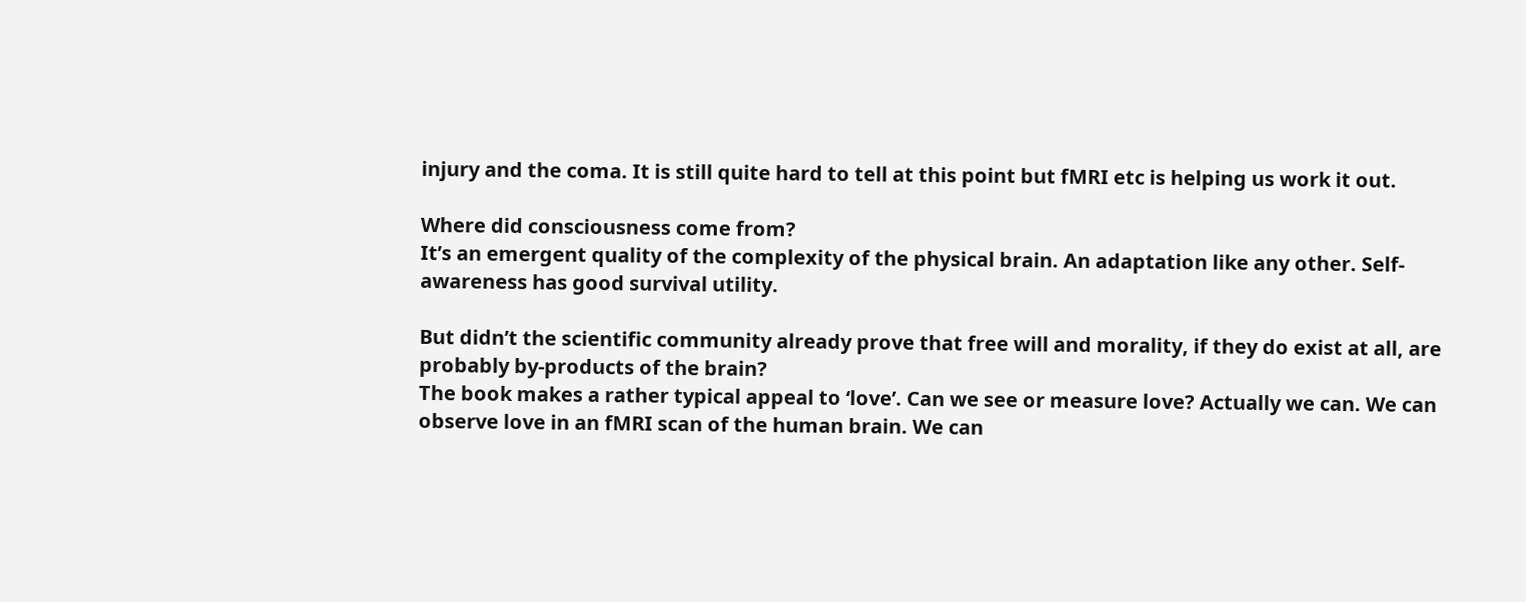injury and the coma. It is still quite hard to tell at this point but fMRI etc is helping us work it out.

Where did consciousness come from?
It’s an emergent quality of the complexity of the physical brain. An adaptation like any other. Self-awareness has good survival utility.

But didn’t the scientific community already prove that free will and morality, if they do exist at all, are probably by-products of the brain?
The book makes a rather typical appeal to ‘love’. Can we see or measure love? Actually we can. We can observe love in an fMRI scan of the human brain. We can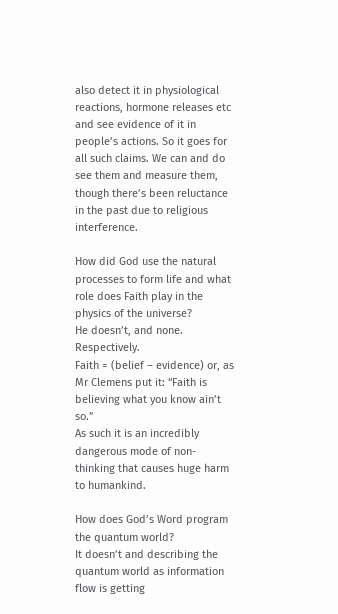also detect it in physiological reactions, hormone releases etc and see evidence of it in people’s actions. So it goes for all such claims. We can and do see them and measure them, though there’s been reluctance in the past due to religious interference.

How did God use the natural processes to form life and what role does Faith play in the physics of the universe?
He doesn’t, and none. Respectively.
Faith = (belief – evidence) or, as Mr Clemens put it: “Faith is believing what you know ain’t so.”
As such it is an incredibly dangerous mode of non-thinking that causes huge harm to humankind.

How does God’s Word program the quantum world?
It doesn’t and describing the quantum world as information flow is getting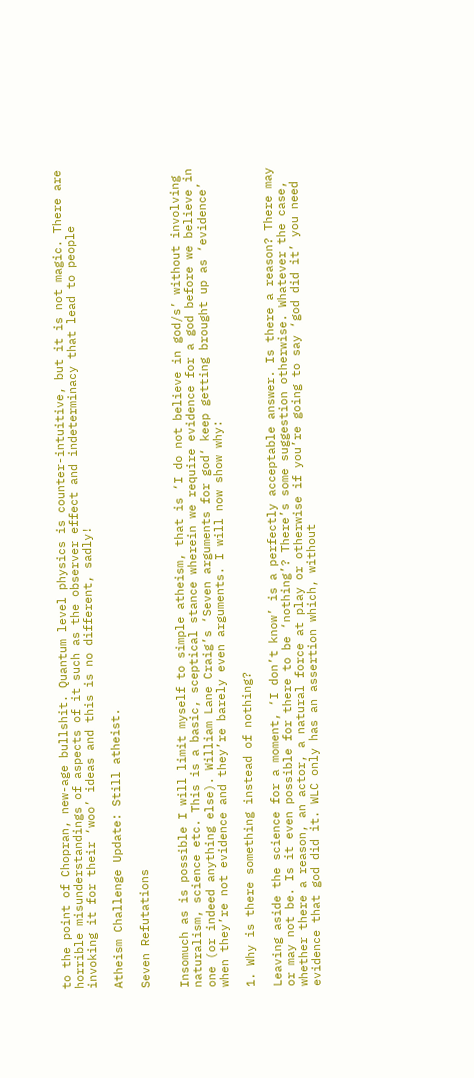to the point of Chopran, new-age bullshit. Quantum level physics is counter-intuitive, but it is not magic. There are horrible misunderstandings of aspects of it such as the observer effect and indeterminacy that lead to people invoking it for their ‘woo’ ideas and this is no different, sadly!

Atheism Challenge Update: Still atheist.

Seven Refutations


Insomuch as is possible I will limit myself to simple atheism, that is ‘I do not believe in god/s’ without involving naturalism, science etc. This is a basic, sceptical stance wherein we require evidence for a god before we believe in one (or indeed anything else). William Lane Craig’s ‘Seven arguments for god‘ keep getting brought up as ‘evidence’ when they’re not evidence and they’re barely even arguments. I will now show why:

1. Why is there something instead of nothing?

Leaving aside the science for a moment, ‘I don’t know’ is a perfectly acceptable answer. Is there a reason? There may or may not be. Is it even possible for there to be ‘nothing’? There’s some suggestion otherwise. Whatever the case, whether there a reason, an actor, a natural force at play or otherwise if you’re going to say ‘god did it’ you need evidence that god did it. WLC only has an assertion which, without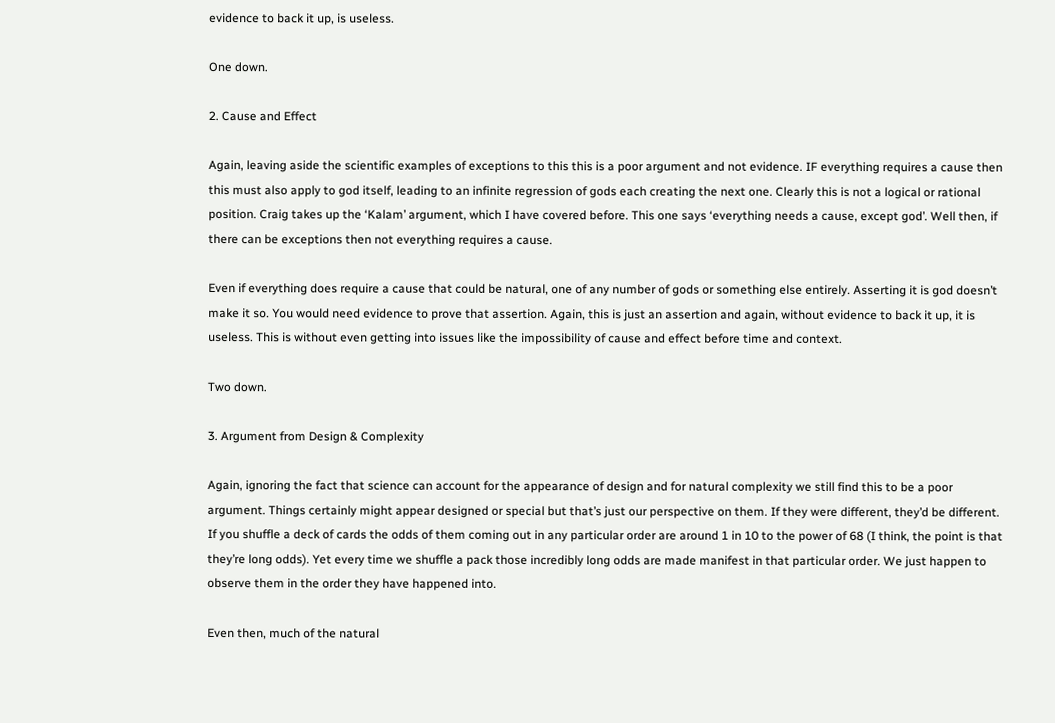evidence to back it up, is useless.

One down.

2. Cause and Effect

Again, leaving aside the scientific examples of exceptions to this this is a poor argument and not evidence. IF everything requires a cause then this must also apply to god itself, leading to an infinite regression of gods each creating the next one. Clearly this is not a logical or rational position. Craig takes up the ‘Kalam’ argument, which I have covered before. This one says ‘everything needs a cause, except god’. Well then, if there can be exceptions then not everything requires a cause.

Even if everything does require a cause that could be natural, one of any number of gods or something else entirely. Asserting it is god doesn’t make it so. You would need evidence to prove that assertion. Again, this is just an assertion and again, without evidence to back it up, it is useless. This is without even getting into issues like the impossibility of cause and effect before time and context.

Two down.

3. Argument from Design & Complexity

Again, ignoring the fact that science can account for the appearance of design and for natural complexity we still find this to be a poor argument. Things certainly might appear designed or special but that’s just our perspective on them. If they were different, they’d be different. If you shuffle a deck of cards the odds of them coming out in any particular order are around 1 in 10 to the power of 68 (I think, the point is that they’re long odds). Yet every time we shuffle a pack those incredibly long odds are made manifest in that particular order. We just happen to observe them in the order they have happened into.

Even then, much of the natural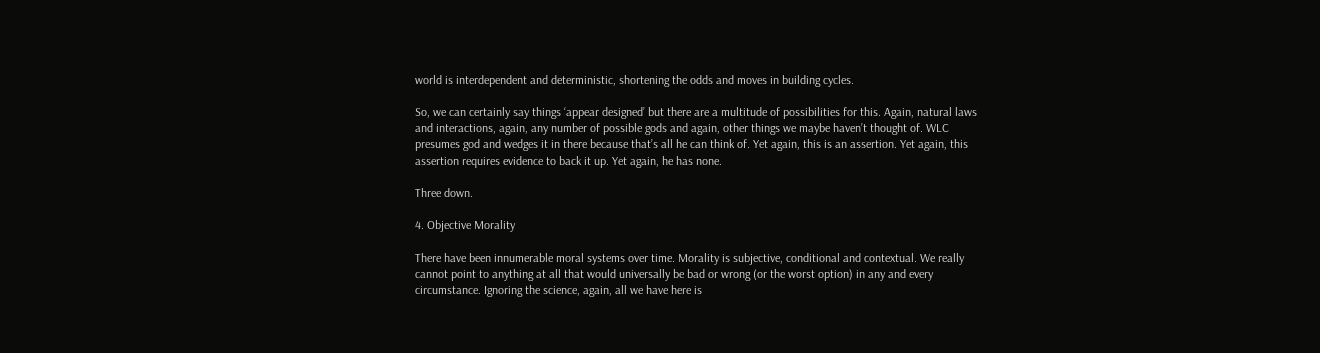world is interdependent and deterministic, shortening the odds and moves in building cycles.

So, we can certainly say things ‘appear designed’ but there are a multitude of possibilities for this. Again, natural laws and interactions, again, any number of possible gods and again, other things we maybe haven’t thought of. WLC presumes god and wedges it in there because that’s all he can think of. Yet again, this is an assertion. Yet again, this assertion requires evidence to back it up. Yet again, he has none.

Three down.

4. Objective Morality

There have been innumerable moral systems over time. Morality is subjective, conditional and contextual. We really cannot point to anything at all that would universally be bad or wrong (or the worst option) in any and every circumstance. Ignoring the science, again, all we have here is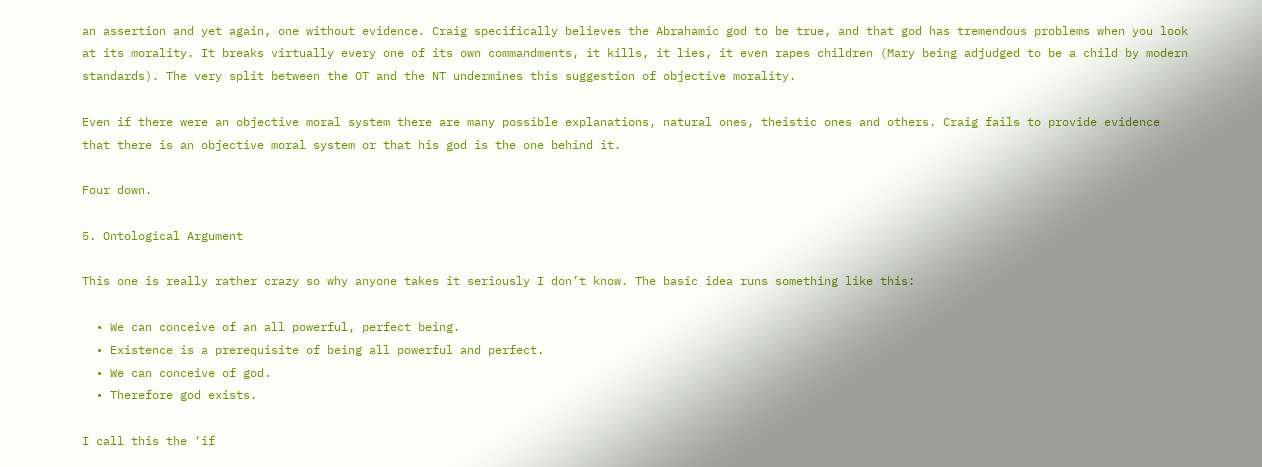an assertion and yet again, one without evidence. Craig specifically believes the Abrahamic god to be true, and that god has tremendous problems when you look at its morality. It breaks virtually every one of its own commandments, it kills, it lies, it even rapes children (Mary being adjudged to be a child by modern standards). The very split between the OT and the NT undermines this suggestion of objective morality.

Even if there were an objective moral system there are many possible explanations, natural ones, theistic ones and others. Craig fails to provide evidence that there is an objective moral system or that his god is the one behind it.

Four down.

5. Ontological Argument

This one is really rather crazy so why anyone takes it seriously I don’t know. The basic idea runs something like this:

  • We can conceive of an all powerful, perfect being.
  • Existence is a prerequisite of being all powerful and perfect.
  • We can conceive of god.
  • Therefore god exists.

I call this the ‘if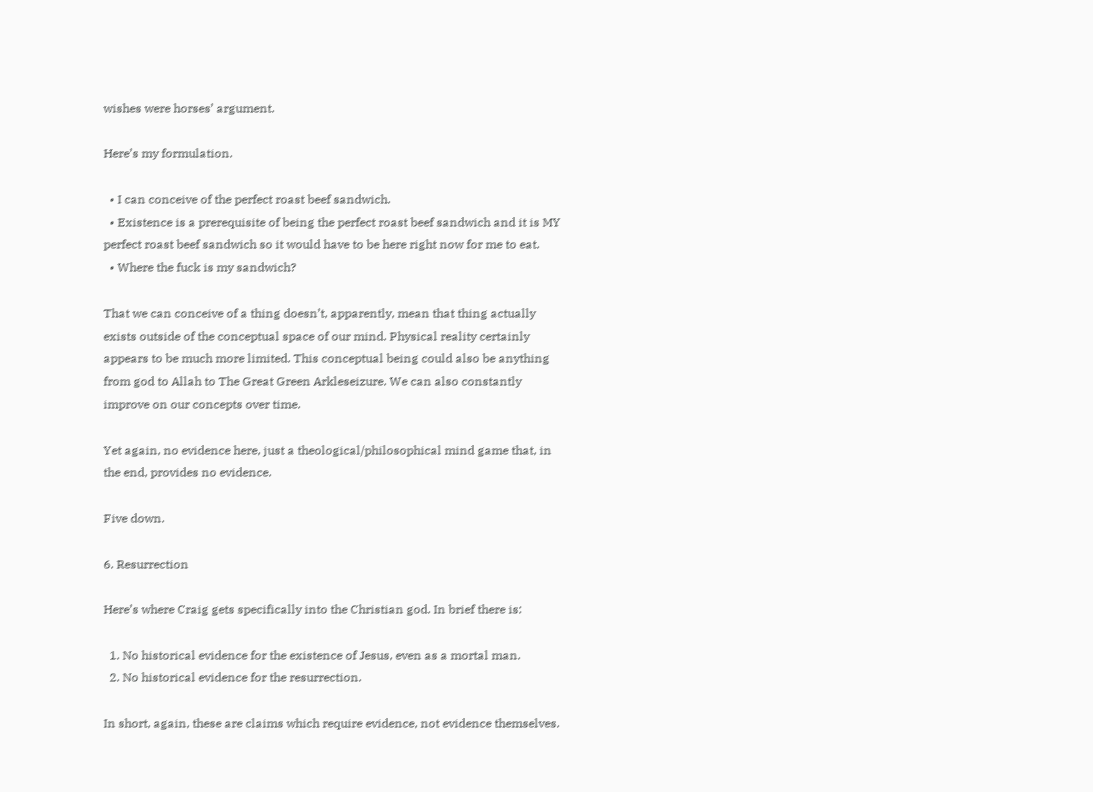wishes were horses’ argument.

Here’s my formulation.

  • I can conceive of the perfect roast beef sandwich.
  • Existence is a prerequisite of being the perfect roast beef sandwich and it is MY perfect roast beef sandwich so it would have to be here right now for me to eat.
  • Where the fuck is my sandwich?

That we can conceive of a thing doesn’t, apparently, mean that thing actually exists outside of the conceptual space of our mind. Physical reality certainly appears to be much more limited. This conceptual being could also be anything from god to Allah to The Great Green Arkleseizure. We can also constantly improve on our concepts over time.

Yet again, no evidence here, just a theological/philosophical mind game that, in the end, provides no evidence.

Five down.

6. Resurrection

Here’s where Craig gets specifically into the Christian god. In brief there is:

  1. No historical evidence for the existence of Jesus, even as a mortal man.
  2. No historical evidence for the resurrection.

In short, again, these are claims which require evidence, not evidence themselves.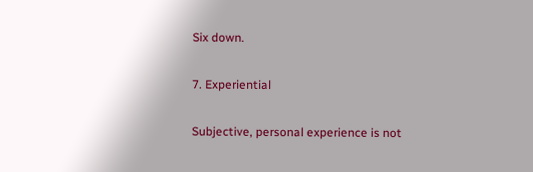Six down.

7. Experiential

Subjective, personal experience is not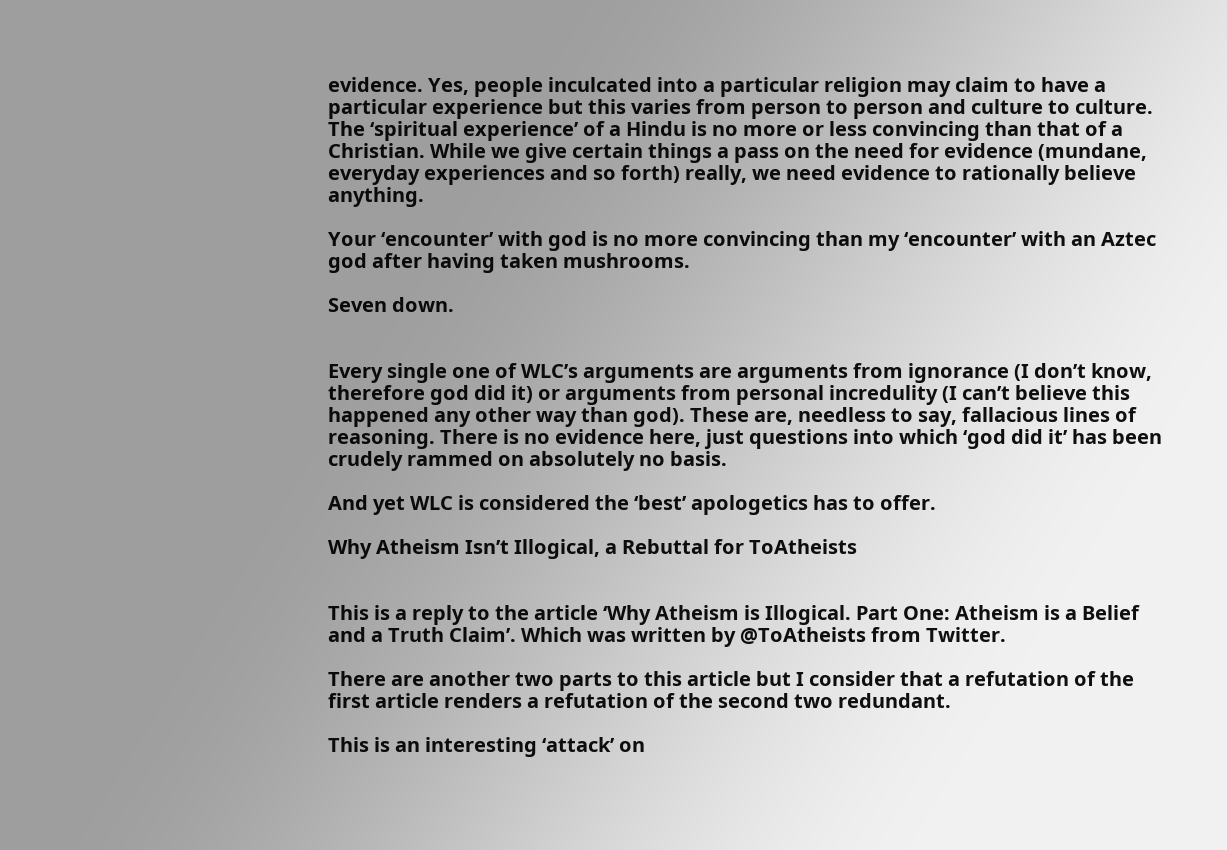evidence. Yes, people inculcated into a particular religion may claim to have a particular experience but this varies from person to person and culture to culture. The ‘spiritual experience’ of a Hindu is no more or less convincing than that of a Christian. While we give certain things a pass on the need for evidence (mundane, everyday experiences and so forth) really, we need evidence to rationally believe anything.

Your ‘encounter’ with god is no more convincing than my ‘encounter’ with an Aztec god after having taken mushrooms.

Seven down.


Every single one of WLC’s arguments are arguments from ignorance (I don’t know, therefore god did it) or arguments from personal incredulity (I can’t believe this happened any other way than god). These are, needless to say, fallacious lines of reasoning. There is no evidence here, just questions into which ‘god did it’ has been crudely rammed on absolutely no basis.

And yet WLC is considered the ‘best’ apologetics has to offer.

Why Atheism Isn’t Illogical, a Rebuttal for ToAtheists


This is a reply to the article ‘Why Atheism is Illogical. Part One: Atheism is a Belief and a Truth Claim’. Which was written by @ToAtheists from Twitter.

There are another two parts to this article but I consider that a refutation of the first article renders a refutation of the second two redundant.

This is an interesting ‘attack’ on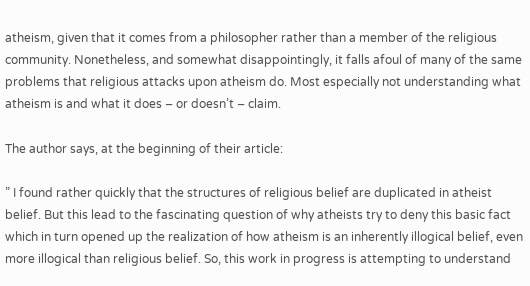atheism, given that it comes from a philosopher rather than a member of the religious community. Nonetheless, and somewhat disappointingly, it falls afoul of many of the same problems that religious attacks upon atheism do. Most especially not understanding what atheism is and what it does – or doesn’t – claim.

The author says, at the beginning of their article:

” I found rather quickly that the structures of religious belief are duplicated in atheist belief. But this lead to the fascinating question of why atheists try to deny this basic fact which in turn opened up the realization of how atheism is an inherently illogical belief, even more illogical than religious belief. So, this work in progress is attempting to understand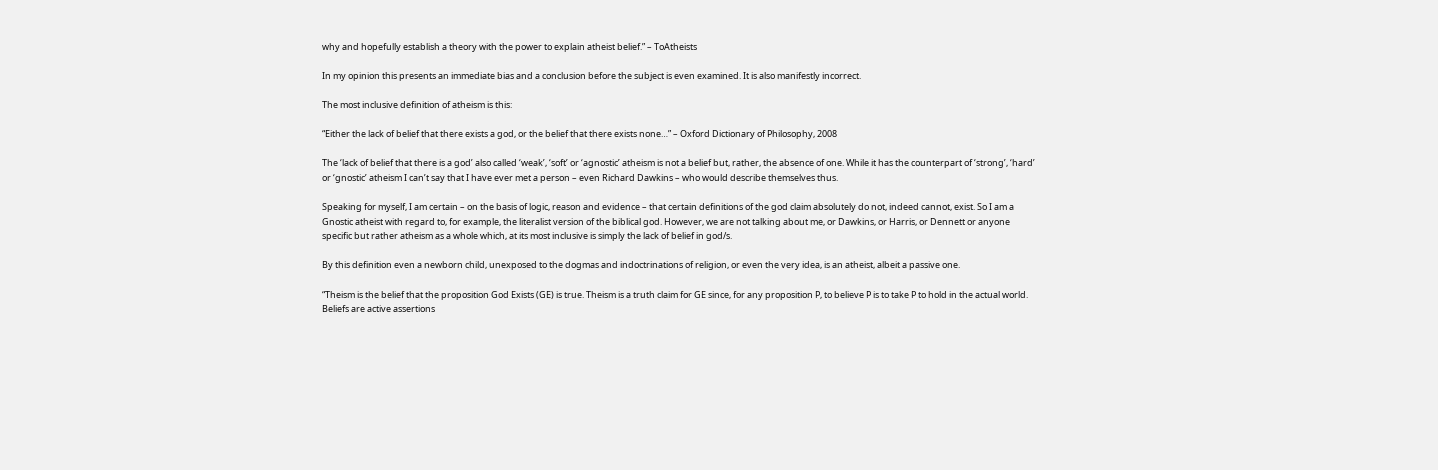why and hopefully establish a theory with the power to explain atheist belief.” – ToAtheists

In my opinion this presents an immediate bias and a conclusion before the subject is even examined. It is also manifestly incorrect.

The most inclusive definition of atheism is this:

“Either the lack of belief that there exists a god, or the belief that there exists none…” – Oxford Dictionary of Philosophy, 2008

The ‘lack of belief that there is a god’ also called ‘weak’, ‘soft’ or ‘agnostic’ atheism is not a belief but, rather, the absence of one. While it has the counterpart of ‘strong’, ‘hard’ or ‘gnostic’ atheism I can’t say that I have ever met a person – even Richard Dawkins – who would describe themselves thus.

Speaking for myself, I am certain – on the basis of logic, reason and evidence – that certain definitions of the god claim absolutely do not, indeed cannot, exist. So I am a Gnostic atheist with regard to, for example, the literalist version of the biblical god. However, we are not talking about me, or Dawkins, or Harris, or Dennett or anyone specific but rather atheism as a whole which, at its most inclusive is simply the lack of belief in god/s.

By this definition even a newborn child, unexposed to the dogmas and indoctrinations of religion, or even the very idea, is an atheist, albeit a passive one.

“Theism is the belief that the proposition God Exists (GE) is true. Theism is a truth claim for GE since, for any proposition P, to believe P is to take P to hold in the actual world. Beliefs are active assertions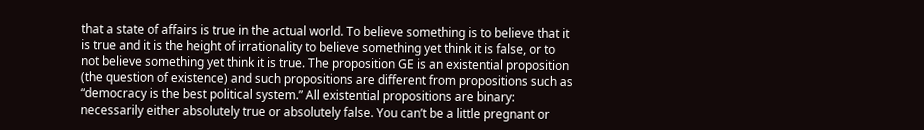that a state of affairs is true in the actual world. To believe something is to believe that it is true and it is the height of irrationality to believe something yet think it is false, or to not believe something yet think it is true. The proposition GE is an existential proposition (the question of existence) and such propositions are different from propositions such as “democracy is the best political system.” All existential propositions are binary: necessarily either absolutely true or absolutely false. You can’t be a little pregnant or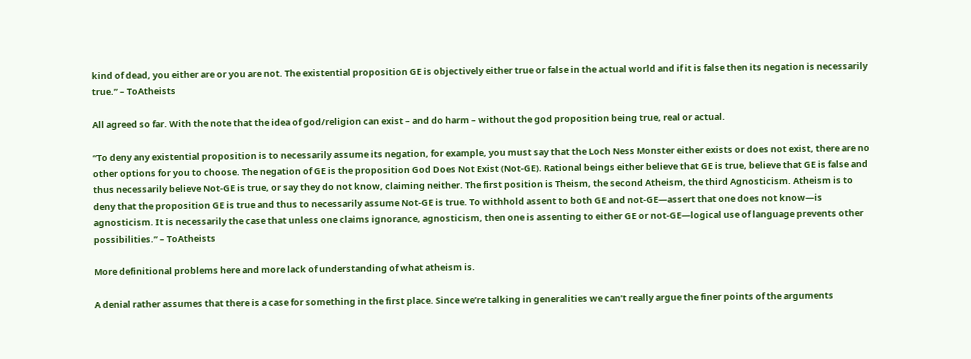kind of dead, you either are or you are not. The existential proposition GE is objectively either true or false in the actual world and if it is false then its negation is necessarily true.” – ToAtheists

All agreed so far. With the note that the idea of god/religion can exist – and do harm – without the god proposition being true, real or actual.

“To deny any existential proposition is to necessarily assume its negation, for example, you must say that the Loch Ness Monster either exists or does not exist, there are no other options for you to choose. The negation of GE is the proposition God Does Not Exist (Not-GE). Rational beings either believe that GE is true, believe that GE is false and thus necessarily believe Not-GE is true, or say they do not know, claiming neither. The first position is Theism, the second Atheism, the third Agnosticism. Atheism is to deny that the proposition GE is true and thus to necessarily assume Not-GE is true. To withhold assent to both GE and not-GE—assert that one does not know—is agnosticism. It is necessarily the case that unless one claims ignorance, agnosticism, then one is assenting to either GE or not-GE—logical use of language prevents other possibilities.” – ToAtheists

More definitional problems here and more lack of understanding of what atheism is.

A denial rather assumes that there is a case for something in the first place. Since we’re talking in generalities we can’t really argue the finer points of the arguments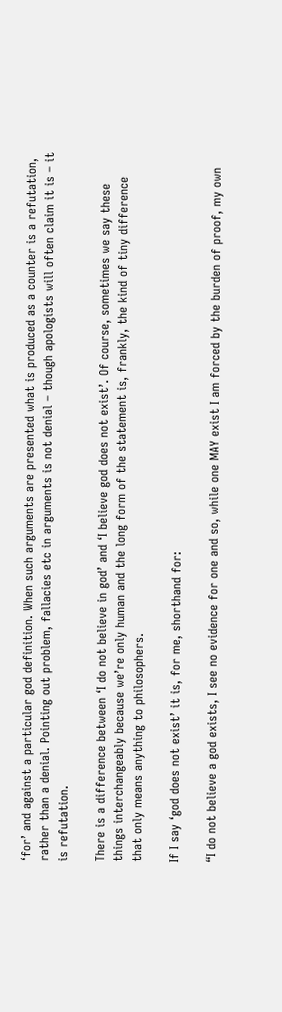‘for’ and against a particular god definition. When such arguments are presented what is produced as a counter is a refutation, rather than a denial. Pointing out problem, fallacies etc in arguments is not denial – though apologists will often claim it is – it is refutation.

There is a difference between ‘I do not believe in god’ and ‘I believe god does not exist’. Of course, sometimes we say these things interchangeably because we’re only human and the long form of the statement is, frankly, the kind of tiny difference that only means anything to philosophers.

If I say ‘god does not exist’ it is, for me, shorthand for:

“I do not believe a god exists, I see no evidence for one and so, while one MAY exist I am forced by the burden of proof, my own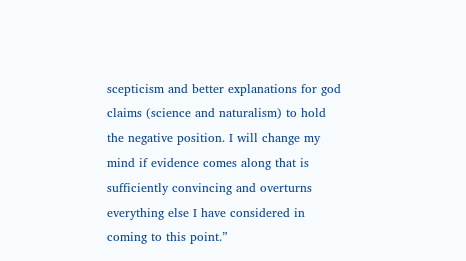scepticism and better explanations for god claims (science and naturalism) to hold the negative position. I will change my mind if evidence comes along that is sufficiently convincing and overturns everything else I have considered in coming to this point.”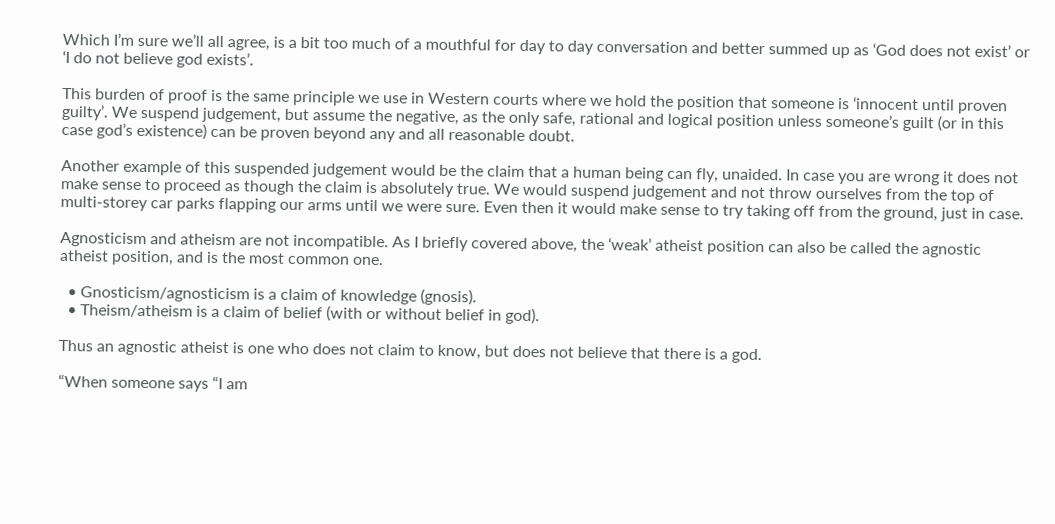Which I’m sure we’ll all agree, is a bit too much of a mouthful for day to day conversation and better summed up as ‘God does not exist’ or ‘I do not believe god exists’.

This burden of proof is the same principle we use in Western courts where we hold the position that someone is ‘innocent until proven guilty’. We suspend judgement, but assume the negative, as the only safe, rational and logical position unless someone’s guilt (or in this case god’s existence) can be proven beyond any and all reasonable doubt.

Another example of this suspended judgement would be the claim that a human being can fly, unaided. In case you are wrong it does not make sense to proceed as though the claim is absolutely true. We would suspend judgement and not throw ourselves from the top of multi-storey car parks flapping our arms until we were sure. Even then it would make sense to try taking off from the ground, just in case.

Agnosticism and atheism are not incompatible. As I briefly covered above, the ‘weak’ atheist position can also be called the agnostic atheist position, and is the most common one.

  • Gnosticism/agnosticism is a claim of knowledge (gnosis).
  • Theism/atheism is a claim of belief (with or without belief in god).

Thus an agnostic atheist is one who does not claim to know, but does not believe that there is a god.

“When someone says “I am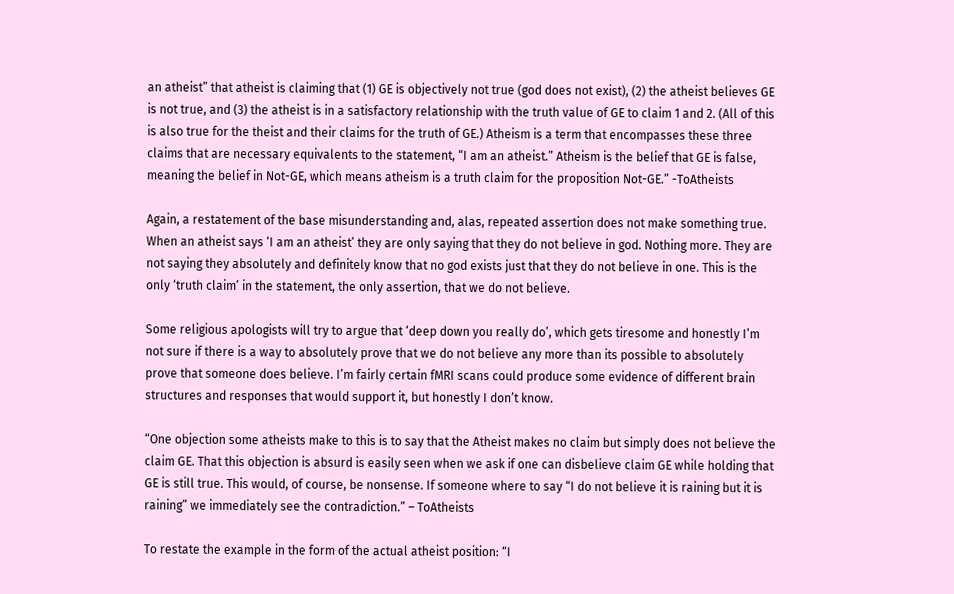an atheist” that atheist is claiming that (1) GE is objectively not true (god does not exist), (2) the atheist believes GE is not true, and (3) the atheist is in a satisfactory relationship with the truth value of GE to claim 1 and 2. (All of this is also true for the theist and their claims for the truth of GE.) Atheism is a term that encompasses these three claims that are necessary equivalents to the statement, “I am an atheist.” Atheism is the belief that GE is false, meaning the belief in Not-GE, which means atheism is a truth claim for the proposition Not-GE.” -ToAtheists

Again, a restatement of the base misunderstanding and, alas, repeated assertion does not make something true. When an atheist says ‘I am an atheist’ they are only saying that they do not believe in god. Nothing more. They are not saying they absolutely and definitely know that no god exists just that they do not believe in one. This is the only ‘truth claim’ in the statement, the only assertion, that we do not believe.

Some religious apologists will try to argue that ‘deep down you really do’, which gets tiresome and honestly I’m not sure if there is a way to absolutely prove that we do not believe any more than its possible to absolutely prove that someone does believe. I’m fairly certain fMRI scans could produce some evidence of different brain structures and responses that would support it, but honestly I don’t know.

“One objection some atheists make to this is to say that the Atheist makes no claim but simply does not believe the claim GE. That this objection is absurd is easily seen when we ask if one can disbelieve claim GE while holding that GE is still true. This would, of course, be nonsense. If someone where to say “I do not believe it is raining but it is raining” we immediately see the contradiction.” – ToAtheists

To restate the example in the form of the actual atheist position: “I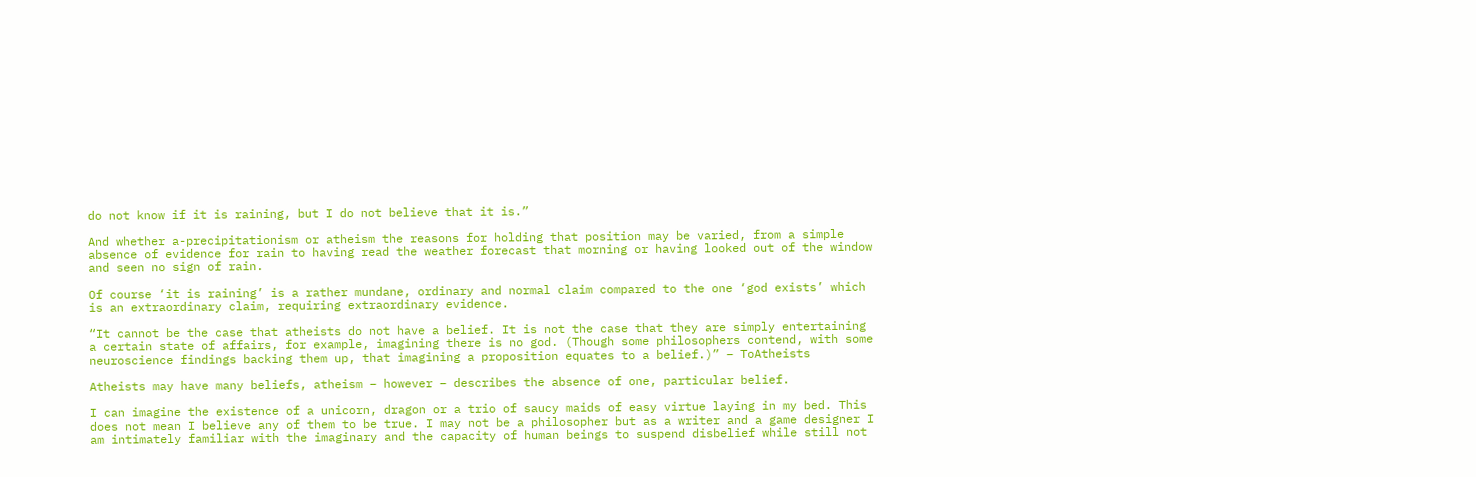do not know if it is raining, but I do not believe that it is.”

And whether a-precipitationism or atheism the reasons for holding that position may be varied, from a simple absence of evidence for rain to having read the weather forecast that morning or having looked out of the window and seen no sign of rain.

Of course ‘it is raining’ is a rather mundane, ordinary and normal claim compared to the one ‘god exists’ which is an extraordinary claim, requiring extraordinary evidence.

“It cannot be the case that atheists do not have a belief. It is not the case that they are simply entertaining a certain state of affairs, for example, imagining there is no god. (Though some philosophers contend, with some neuroscience findings backing them up, that imagining a proposition equates to a belief.)” – ToAtheists

Atheists may have many beliefs, atheism – however – describes the absence of one, particular belief.

I can imagine the existence of a unicorn, dragon or a trio of saucy maids of easy virtue laying in my bed. This does not mean I believe any of them to be true. I may not be a philosopher but as a writer and a game designer I am intimately familiar with the imaginary and the capacity of human beings to suspend disbelief while still not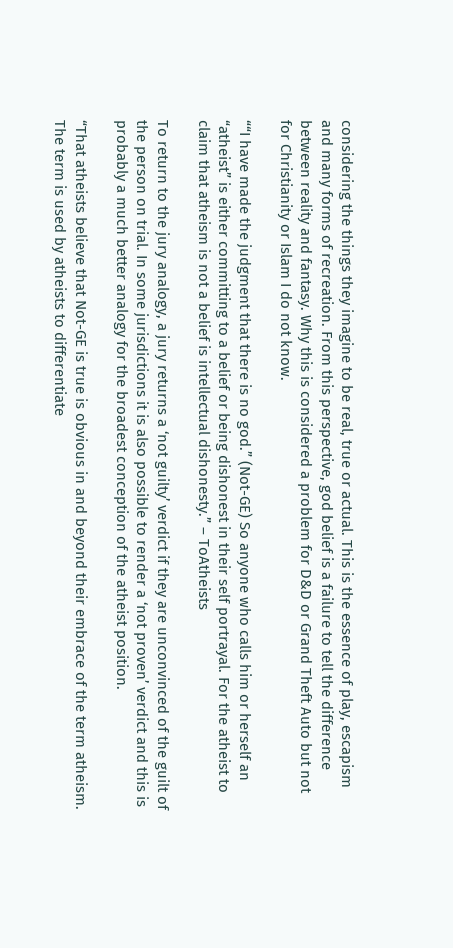considering the things they imagine to be real, true or actual. This is the essence of play, escapism and many forms of recreation. From this perspective, god belief is a failure to tell the difference between reality and fantasy. Why this is considered a problem for D&D or Grand Theft Auto but not for Christianity or Islam I do not know.

““I have made the judgment that there is no god.” (Not-GE) So anyone who calls him or herself an “atheist” is either committing to a belief or being dishonest in their self portrayal. For the atheist to claim that atheism is not a belief is intellectual dishonesty.” – ToAtheists

To return to the jury analogy, a jury returns a ‘not guilty’ verdict if they are unconvinced of the guilt of the person on trial. In some jurisdictions it is also possible to render a ‘not proven’ verdict and this is probably a much better analogy for the broadest conception of the atheist position.

“That atheists believe that Not-GE is true is obvious in and beyond their embrace of the term atheism. The term is used by atheists to differentiate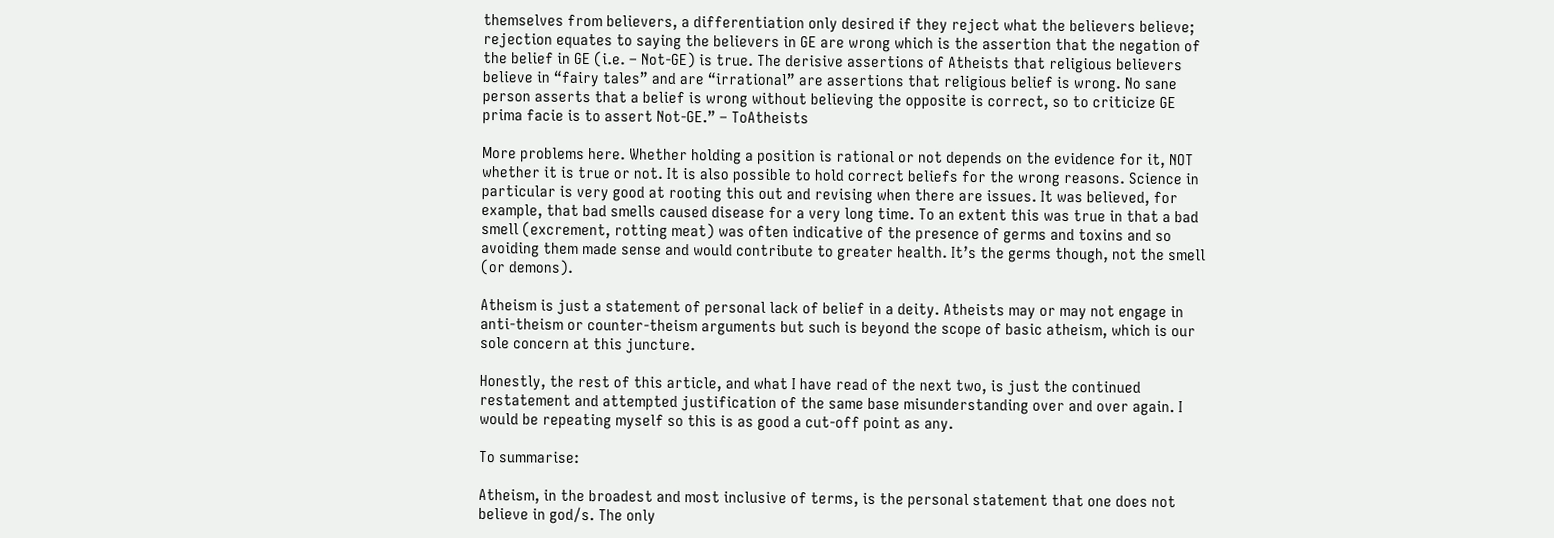themselves from believers, a differentiation only desired if they reject what the believers believe; rejection equates to saying the believers in GE are wrong which is the assertion that the negation of the belief in GE (i.e. – Not-GE) is true. The derisive assertions of Atheists that religious believers believe in “fairy tales” and are “irrational” are assertions that religious belief is wrong. No sane person asserts that a belief is wrong without believing the opposite is correct, so to criticize GE prima facie is to assert Not-GE.” – ToAtheists

More problems here. Whether holding a position is rational or not depends on the evidence for it, NOT whether it is true or not. It is also possible to hold correct beliefs for the wrong reasons. Science in particular is very good at rooting this out and revising when there are issues. It was believed, for example, that bad smells caused disease for a very long time. To an extent this was true in that a bad smell (excrement, rotting meat) was often indicative of the presence of germs and toxins and so avoiding them made sense and would contribute to greater health. It’s the germs though, not the smell (or demons).

Atheism is just a statement of personal lack of belief in a deity. Atheists may or may not engage in anti-theism or counter-theism arguments but such is beyond the scope of basic atheism, which is our sole concern at this juncture.

Honestly, the rest of this article, and what I have read of the next two, is just the continued restatement and attempted justification of the same base misunderstanding over and over again. I would be repeating myself so this is as good a cut-off point as any.

To summarise:

Atheism, in the broadest and most inclusive of terms, is the personal statement that one does not believe in god/s. The only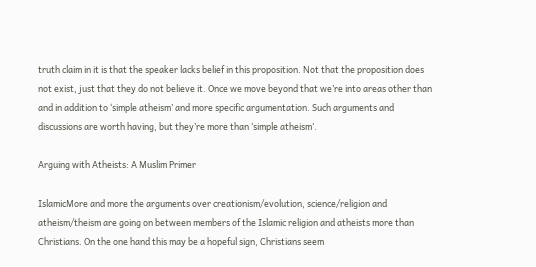truth claim in it is that the speaker lacks belief in this proposition. Not that the proposition does not exist, just that they do not believe it. Once we move beyond that we’re into areas other than and in addition to ‘simple atheism’ and more specific argumentation. Such arguments and discussions are worth having, but they’re more than ‘simple atheism’.

Arguing with Atheists: A Muslim Primer

IslamicMore and more the arguments over creationism/evolution, science/religion and atheism/theism are going on between members of the Islamic religion and atheists more than Christians. On the one hand this may be a hopeful sign, Christians seem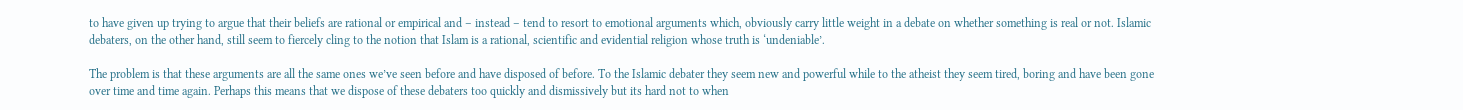to have given up trying to argue that their beliefs are rational or empirical and – instead – tend to resort to emotional arguments which, obviously carry little weight in a debate on whether something is real or not. Islamic debaters, on the other hand, still seem to fiercely cling to the notion that Islam is a rational, scientific and evidential religion whose truth is ‘undeniable’.

The problem is that these arguments are all the same ones we’ve seen before and have disposed of before. To the Islamic debater they seem new and powerful while to the atheist they seem tired, boring and have been gone over time and time again. Perhaps this means that we dispose of these debaters too quickly and dismissively but its hard not to when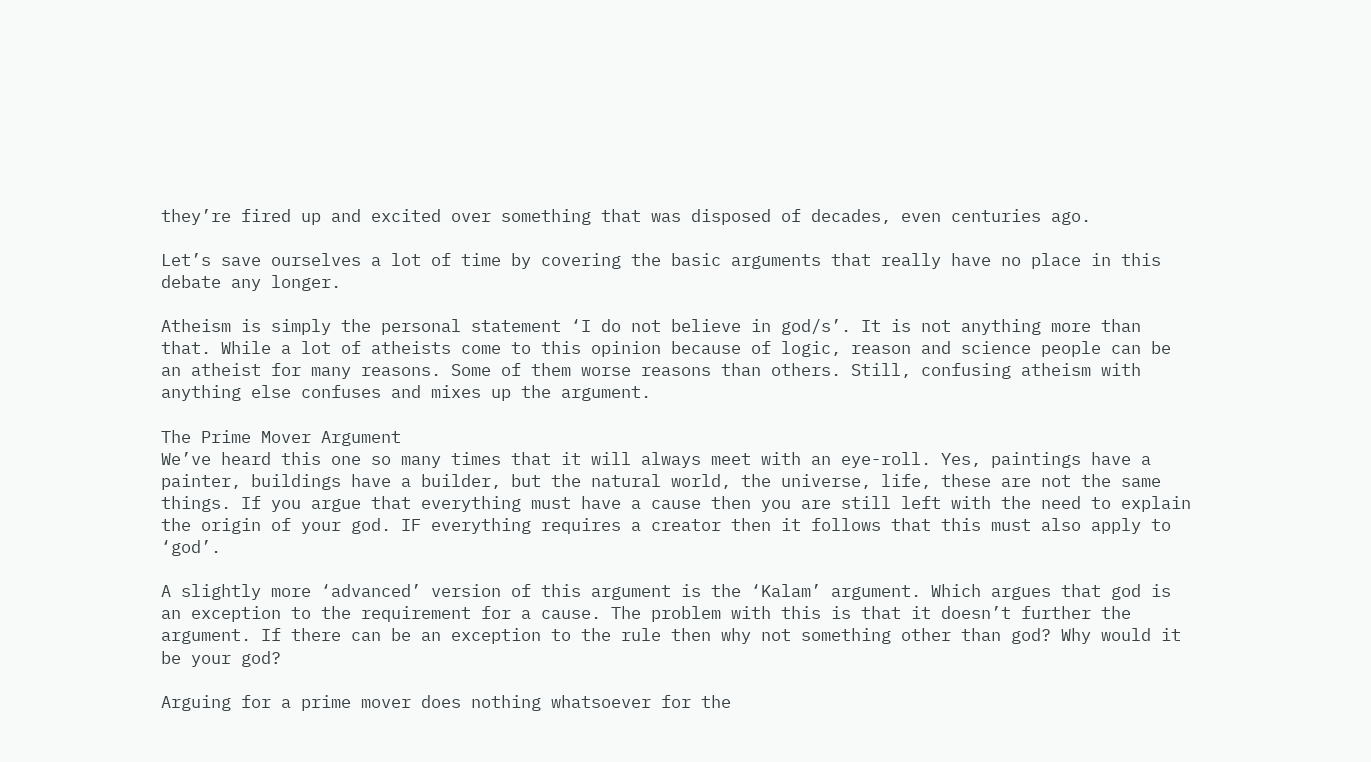they’re fired up and excited over something that was disposed of decades, even centuries ago.

Let’s save ourselves a lot of time by covering the basic arguments that really have no place in this debate any longer.

Atheism is simply the personal statement ‘I do not believe in god/s’. It is not anything more than that. While a lot of atheists come to this opinion because of logic, reason and science people can be an atheist for many reasons. Some of them worse reasons than others. Still, confusing atheism with anything else confuses and mixes up the argument.

The Prime Mover Argument
We’ve heard this one so many times that it will always meet with an eye-roll. Yes, paintings have a painter, buildings have a builder, but the natural world, the universe, life, these are not the same things. If you argue that everything must have a cause then you are still left with the need to explain the origin of your god. IF everything requires a creator then it follows that this must also apply to ‘god’.

A slightly more ‘advanced’ version of this argument is the ‘Kalam’ argument. Which argues that god is an exception to the requirement for a cause. The problem with this is that it doesn’t further the argument. If there can be an exception to the rule then why not something other than god? Why would it be your god?

Arguing for a prime mover does nothing whatsoever for the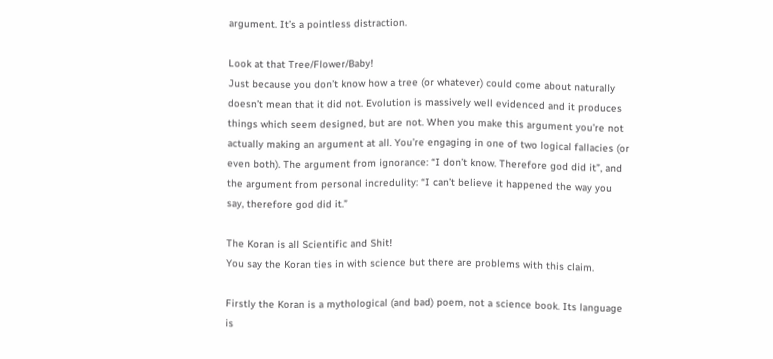argument. It’s a pointless distraction.

Look at that Tree/Flower/Baby!
Just because you don’t know how a tree (or whatever) could come about naturally doesn’t mean that it did not. Evolution is massively well evidenced and it produces things which seem designed, but are not. When you make this argument you’re not actually making an argument at all. You’re engaging in one of two logical fallacies (or even both). The argument from ignorance: “I don’t know. Therefore god did it”, and the argument from personal incredulity: “I can’t believe it happened the way you say, therefore god did it.”

The Koran is all Scientific and Shit!
You say the Koran ties in with science but there are problems with this claim.

Firstly the Koran is a mythological (and bad) poem, not a science book. Its language is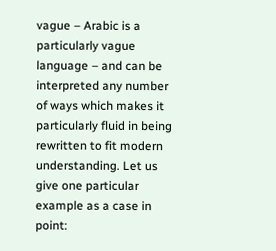vague – Arabic is a particularly vague language – and can be interpreted any number of ways which makes it particularly fluid in being rewritten to fit modern understanding. Let us give one particular example as a case in point: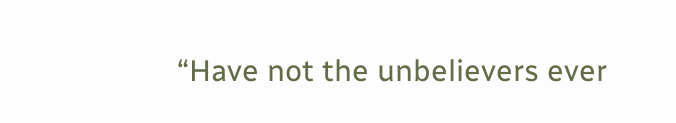“Have not the unbelievers ever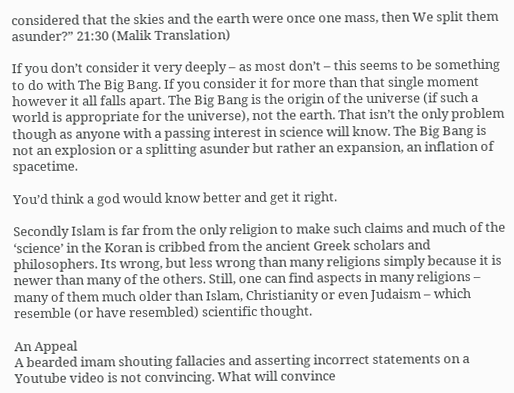considered that the skies and the earth were once one mass, then We split them asunder?” 21:30 (Malik Translation)

If you don’t consider it very deeply – as most don’t – this seems to be something to do with The Big Bang. If you consider it for more than that single moment however it all falls apart. The Big Bang is the origin of the universe (if such a world is appropriate for the universe), not the earth. That isn’t the only problem though as anyone with a passing interest in science will know. The Big Bang is not an explosion or a splitting asunder but rather an expansion, an inflation of spacetime.

You’d think a god would know better and get it right.

Secondly Islam is far from the only religion to make such claims and much of the ‘science’ in the Koran is cribbed from the ancient Greek scholars and philosophers. Its wrong, but less wrong than many religions simply because it is newer than many of the others. Still, one can find aspects in many religions – many of them much older than Islam, Christianity or even Judaism – which resemble (or have resembled) scientific thought.

An Appeal
A bearded imam shouting fallacies and asserting incorrect statements on a Youtube video is not convincing. What will convince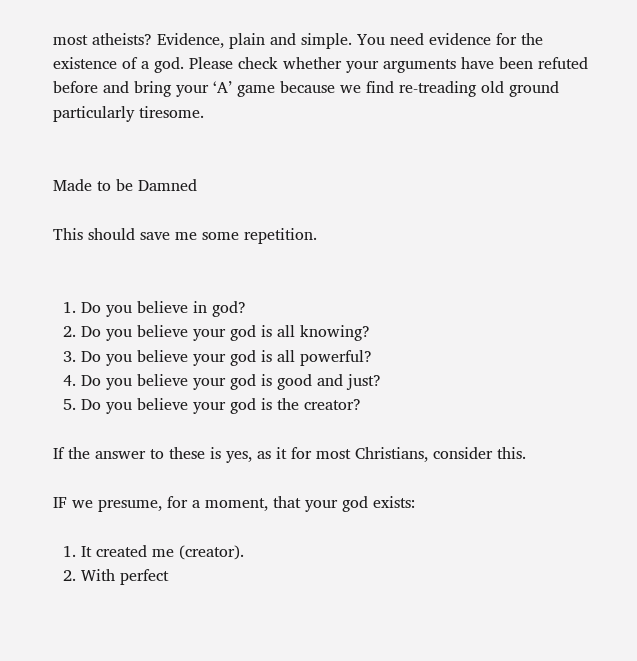most atheists? Evidence, plain and simple. You need evidence for the existence of a god. Please check whether your arguments have been refuted before and bring your ‘A’ game because we find re-treading old ground particularly tiresome.


Made to be Damned

This should save me some repetition.


  1. Do you believe in god?
  2. Do you believe your god is all knowing?
  3. Do you believe your god is all powerful?
  4. Do you believe your god is good and just?
  5. Do you believe your god is the creator?

If the answer to these is yes, as it for most Christians, consider this.

IF we presume, for a moment, that your god exists:

  1. It created me (creator).
  2. With perfect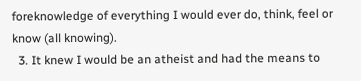foreknowledge of everything I would ever do, think, feel or know (all knowing).
  3. It knew I would be an atheist and had the means to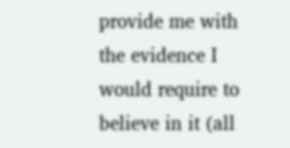provide me with the evidence I would require to believe in it (all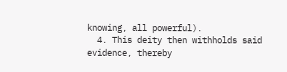knowing, all powerful).
  4. This deity then withholds said evidence, thereby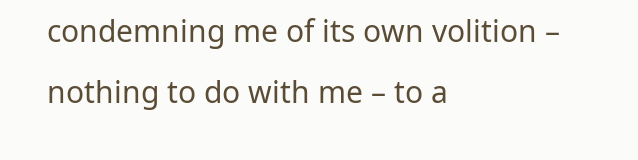condemning me of its own volition – nothing to do with me – to a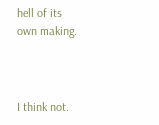hell of its own making.



I think not.